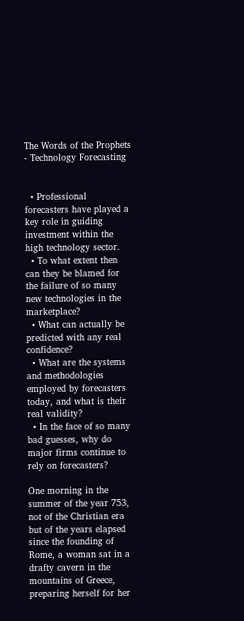The Words of the Prophets - Technology Forecasting


  • Professional forecasters have played a key role in guiding investment within the high technology sector.
  • To what extent then can they be blamed for the failure of so many new technologies in the marketplace?
  • What can actually be predicted with any real confidence?
  • What are the systems and methodologies employed by forecasters today, and what is their real validity?
  • In the face of so many bad guesses, why do major firms continue to rely on forecasters?

One morning in the summer of the year 753, not of the Christian era but of the years elapsed since the founding of Rome, a woman sat in a drafty cavern in the mountains of Greece, preparing herself for her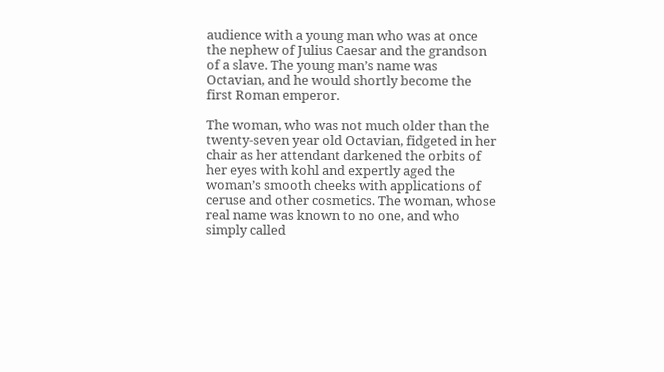audience with a young man who was at once the nephew of Julius Caesar and the grandson of a slave. The young man’s name was Octavian, and he would shortly become the first Roman emperor.

The woman, who was not much older than the twenty-seven year old Octavian, fidgeted in her chair as her attendant darkened the orbits of her eyes with kohl and expertly aged the woman’s smooth cheeks with applications of ceruse and other cosmetics. The woman, whose real name was known to no one, and who simply called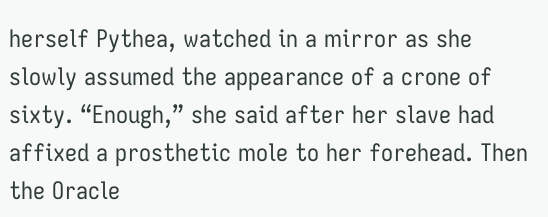herself Pythea, watched in a mirror as she slowly assumed the appearance of a crone of sixty. “Enough,” she said after her slave had affixed a prosthetic mole to her forehead. Then the Oracle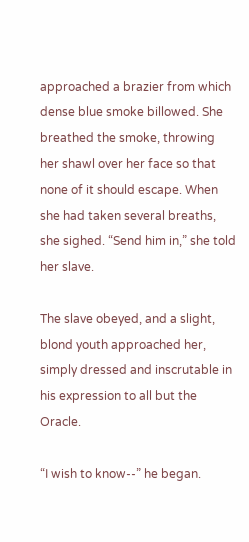approached a brazier from which dense blue smoke billowed. She breathed the smoke, throwing her shawl over her face so that none of it should escape. When she had taken several breaths, she sighed. “Send him in,” she told her slave.

The slave obeyed, and a slight, blond youth approached her, simply dressed and inscrutable in his expression to all but the Oracle.

“I wish to know--” he began.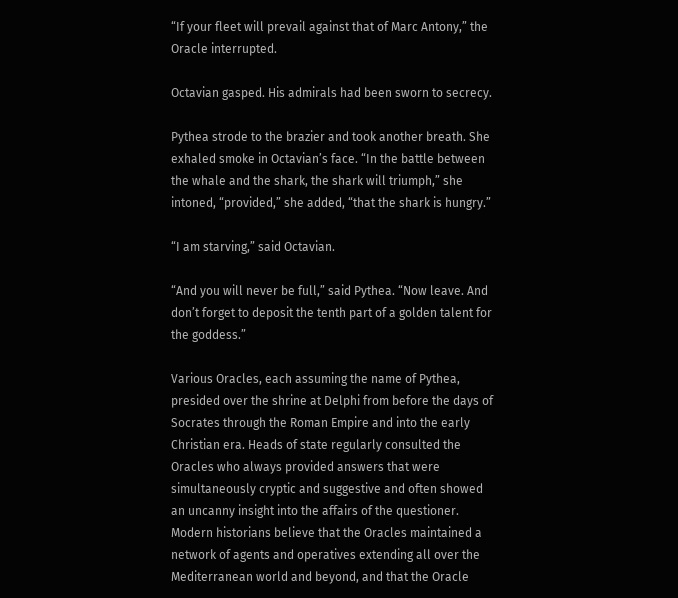“If your fleet will prevail against that of Marc Antony,” the Oracle interrupted.

Octavian gasped. His admirals had been sworn to secrecy.

Pythea strode to the brazier and took another breath. She exhaled smoke in Octavian’s face. “In the battle between the whale and the shark, the shark will triumph,” she intoned, “provided,” she added, “that the shark is hungry.”

“I am starving,” said Octavian.

“And you will never be full,” said Pythea. “Now leave. And don’t forget to deposit the tenth part of a golden talent for the goddess.”

Various Oracles, each assuming the name of Pythea, presided over the shrine at Delphi from before the days of Socrates through the Roman Empire and into the early Christian era. Heads of state regularly consulted the Oracles who always provided answers that were simultaneously cryptic and suggestive and often showed an uncanny insight into the affairs of the questioner. Modern historians believe that the Oracles maintained a network of agents and operatives extending all over the Mediterranean world and beyond, and that the Oracle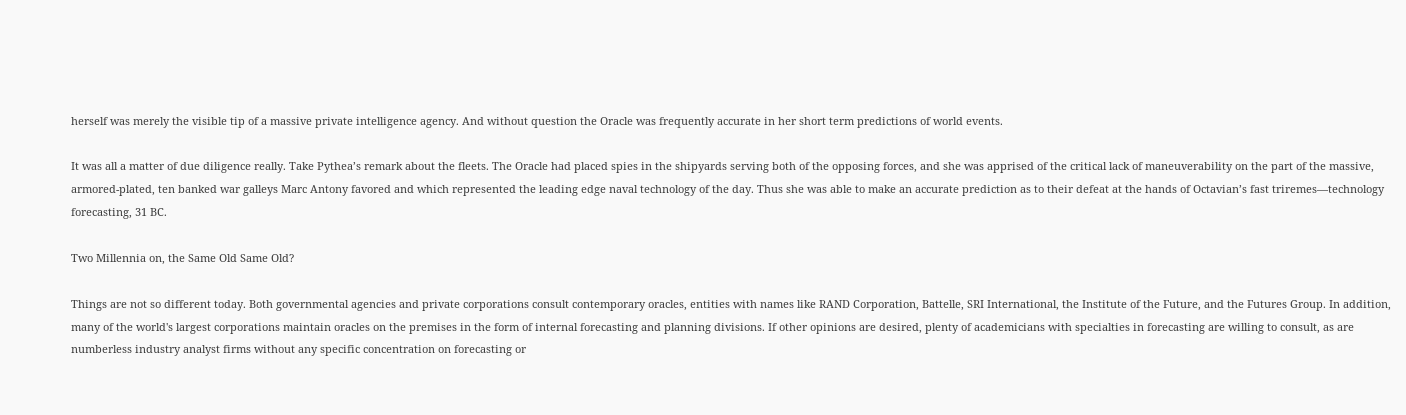herself was merely the visible tip of a massive private intelligence agency. And without question the Oracle was frequently accurate in her short term predictions of world events.

It was all a matter of due diligence really. Take Pythea’s remark about the fleets. The Oracle had placed spies in the shipyards serving both of the opposing forces, and she was apprised of the critical lack of maneuverability on the part of the massive, armored-plated, ten banked war galleys Marc Antony favored and which represented the leading edge naval technology of the day. Thus she was able to make an accurate prediction as to their defeat at the hands of Octavian’s fast triremes—technology forecasting, 31 BC.

Two Millennia on, the Same Old Same Old?

Things are not so different today. Both governmental agencies and private corporations consult contemporary oracles, entities with names like RAND Corporation, Battelle, SRI International, the Institute of the Future, and the Futures Group. In addition, many of the world's largest corporations maintain oracles on the premises in the form of internal forecasting and planning divisions. If other opinions are desired, plenty of academicians with specialties in forecasting are willing to consult, as are numberless industry analyst firms without any specific concentration on forecasting or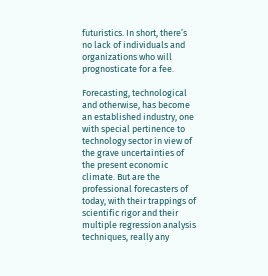futuristics. In short, there’s no lack of individuals and organizations who will prognosticate for a fee.

Forecasting, technological and otherwise, has become an established industry, one with special pertinence to technology sector in view of the grave uncertainties of the present economic climate. But are the professional forecasters of today, with their trappings of scientific rigor and their multiple regression analysis techniques, really any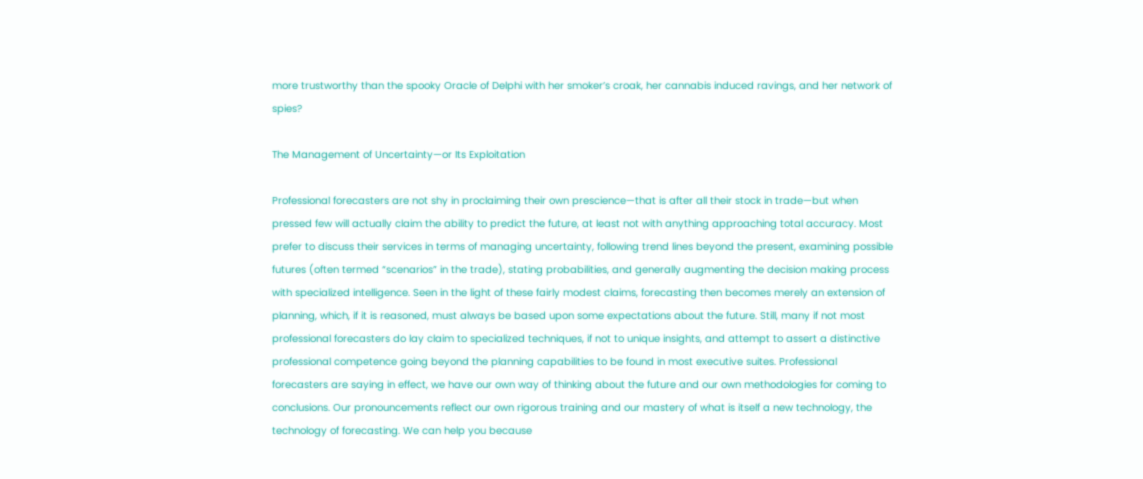more trustworthy than the spooky Oracle of Delphi with her smoker’s croak, her cannabis induced ravings, and her network of spies?

The Management of Uncertainty—or Its Exploitation

Professional forecasters are not shy in proclaiming their own prescience—that is after all their stock in trade—but when pressed few will actually claim the ability to predict the future, at least not with anything approaching total accuracy. Most prefer to discuss their services in terms of managing uncertainty, following trend lines beyond the present, examining possible futures (often termed “scenarios” in the trade), stating probabilities, and generally augmenting the decision making process with specialized intelligence. Seen in the light of these fairly modest claims, forecasting then becomes merely an extension of planning, which, if it is reasoned, must always be based upon some expectations about the future. Still, many if not most professional forecasters do lay claim to specialized techniques, if not to unique insights, and attempt to assert a distinctive professional competence going beyond the planning capabilities to be found in most executive suites. Professional forecasters are saying in effect, we have our own way of thinking about the future and our own methodologies for coming to conclusions. Our pronouncements reflect our own rigorous training and our mastery of what is itself a new technology, the technology of forecasting. We can help you because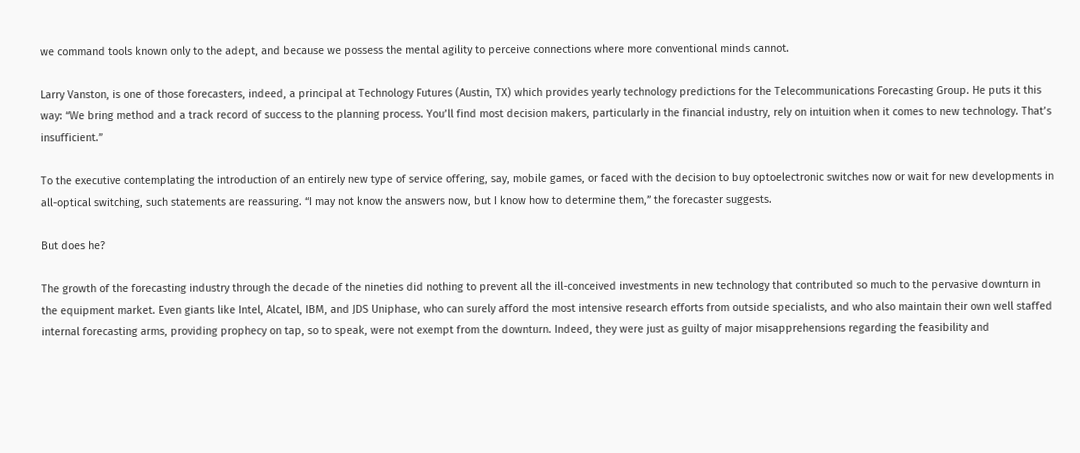we command tools known only to the adept, and because we possess the mental agility to perceive connections where more conventional minds cannot.

Larry Vanston, is one of those forecasters, indeed, a principal at Technology Futures (Austin, TX) which provides yearly technology predictions for the Telecommunications Forecasting Group. He puts it this way: “We bring method and a track record of success to the planning process. You’ll find most decision makers, particularly in the financial industry, rely on intuition when it comes to new technology. That’s insufficient.”

To the executive contemplating the introduction of an entirely new type of service offering, say, mobile games, or faced with the decision to buy optoelectronic switches now or wait for new developments in all-optical switching, such statements are reassuring. “I may not know the answers now, but I know how to determine them,” the forecaster suggests.

But does he?

The growth of the forecasting industry through the decade of the nineties did nothing to prevent all the ill-conceived investments in new technology that contributed so much to the pervasive downturn in the equipment market. Even giants like Intel, Alcatel, IBM, and JDS Uniphase, who can surely afford the most intensive research efforts from outside specialists, and who also maintain their own well staffed internal forecasting arms, providing prophecy on tap, so to speak, were not exempt from the downturn. Indeed, they were just as guilty of major misapprehensions regarding the feasibility and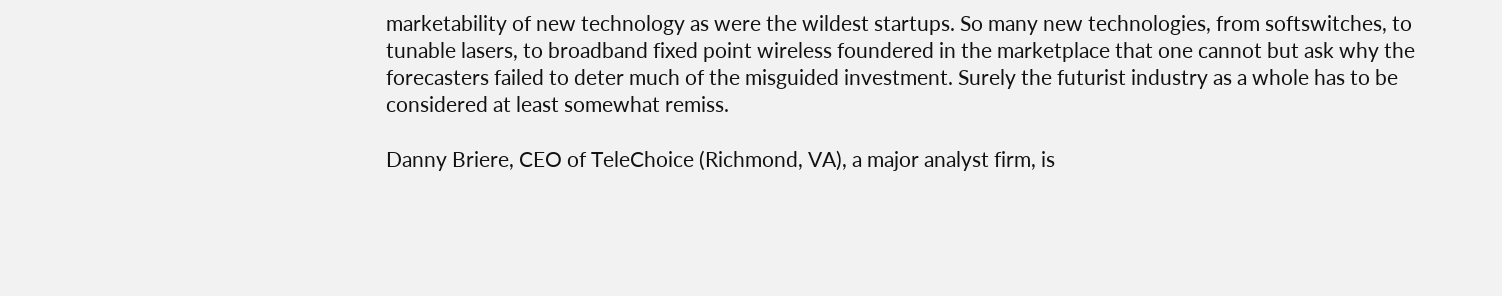marketability of new technology as were the wildest startups. So many new technologies, from softswitches, to tunable lasers, to broadband fixed point wireless foundered in the marketplace that one cannot but ask why the forecasters failed to deter much of the misguided investment. Surely the futurist industry as a whole has to be considered at least somewhat remiss.

Danny Briere, CEO of TeleChoice (Richmond, VA), a major analyst firm, is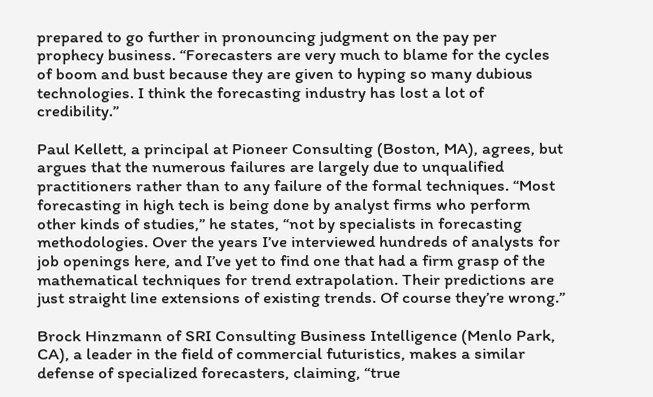prepared to go further in pronouncing judgment on the pay per prophecy business. “Forecasters are very much to blame for the cycles of boom and bust because they are given to hyping so many dubious technologies. I think the forecasting industry has lost a lot of credibility.”

Paul Kellett, a principal at Pioneer Consulting (Boston, MA), agrees, but argues that the numerous failures are largely due to unqualified practitioners rather than to any failure of the formal techniques. “Most forecasting in high tech is being done by analyst firms who perform other kinds of studies,” he states, “not by specialists in forecasting methodologies. Over the years I’ve interviewed hundreds of analysts for job openings here, and I’ve yet to find one that had a firm grasp of the mathematical techniques for trend extrapolation. Their predictions are just straight line extensions of existing trends. Of course they’re wrong.”

Brock Hinzmann of SRI Consulting Business Intelligence (Menlo Park, CA), a leader in the field of commercial futuristics, makes a similar defense of specialized forecasters, claiming, “true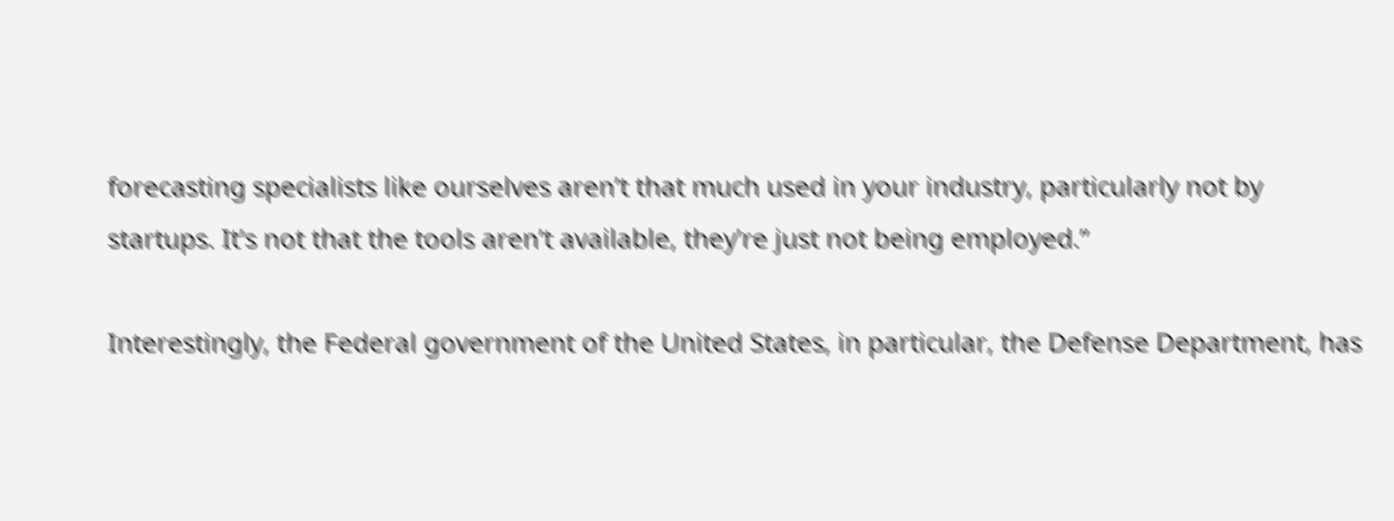forecasting specialists like ourselves aren’t that much used in your industry, particularly not by startups. It’s not that the tools aren’t available, they’re just not being employed.”

Interestingly, the Federal government of the United States, in particular, the Defense Department, has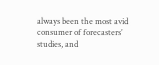always been the most avid consumer of forecasters’ studies, and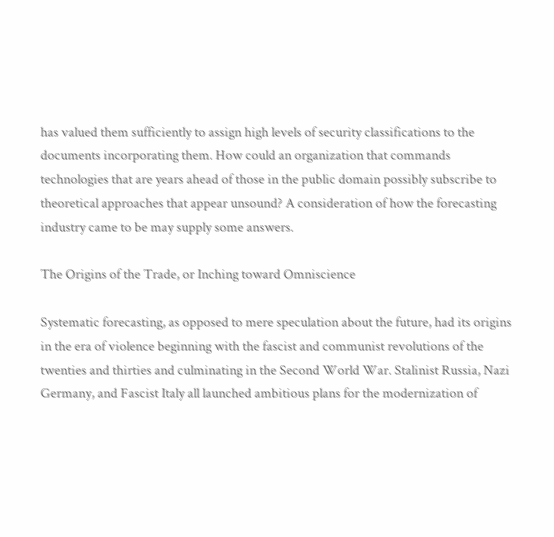has valued them sufficiently to assign high levels of security classifications to the documents incorporating them. How could an organization that commands technologies that are years ahead of those in the public domain possibly subscribe to theoretical approaches that appear unsound? A consideration of how the forecasting industry came to be may supply some answers.

The Origins of the Trade, or Inching toward Omniscience

Systematic forecasting, as opposed to mere speculation about the future, had its origins in the era of violence beginning with the fascist and communist revolutions of the twenties and thirties and culminating in the Second World War. Stalinist Russia, Nazi Germany, and Fascist Italy all launched ambitious plans for the modernization of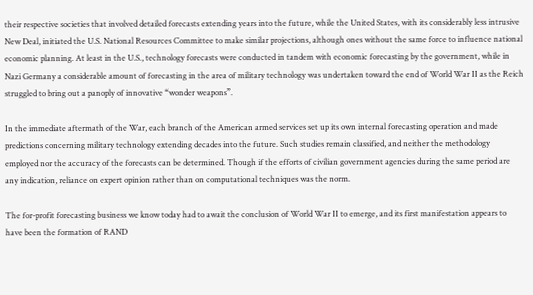their respective societies that involved detailed forecasts extending years into the future, while the United States, with its considerably less intrusive New Deal, initiated the U.S. National Resources Committee to make similar projections, although ones without the same force to influence national economic planning. At least in the U.S., technology forecasts were conducted in tandem with economic forecasting by the government, while in Nazi Germany a considerable amount of forecasting in the area of military technology was undertaken toward the end of World War II as the Reich struggled to bring out a panoply of innovative “wonder weapons”.

In the immediate aftermath of the War, each branch of the American armed services set up its own internal forecasting operation and made predictions concerning military technology extending decades into the future. Such studies remain classified, and neither the methodology employed nor the accuracy of the forecasts can be determined. Though if the efforts of civilian government agencies during the same period are any indication, reliance on expert opinion rather than on computational techniques was the norm.

The for-profit forecasting business we know today had to await the conclusion of World War II to emerge, and its first manifestation appears to have been the formation of RAND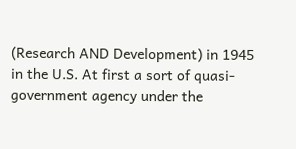(Research AND Development) in 1945 in the U.S. At first a sort of quasi-government agency under the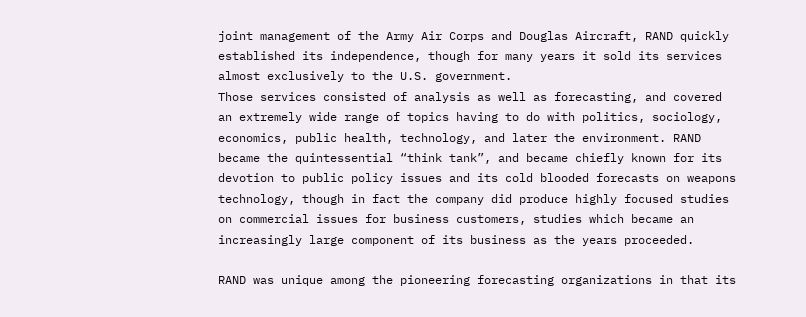joint management of the Army Air Corps and Douglas Aircraft, RAND quickly established its independence, though for many years it sold its services almost exclusively to the U.S. government.
Those services consisted of analysis as well as forecasting, and covered an extremely wide range of topics having to do with politics, sociology, economics, public health, technology, and later the environment. RAND became the quintessential “think tank”, and became chiefly known for its devotion to public policy issues and its cold blooded forecasts on weapons technology, though in fact the company did produce highly focused studies on commercial issues for business customers, studies which became an increasingly large component of its business as the years proceeded.

RAND was unique among the pioneering forecasting organizations in that its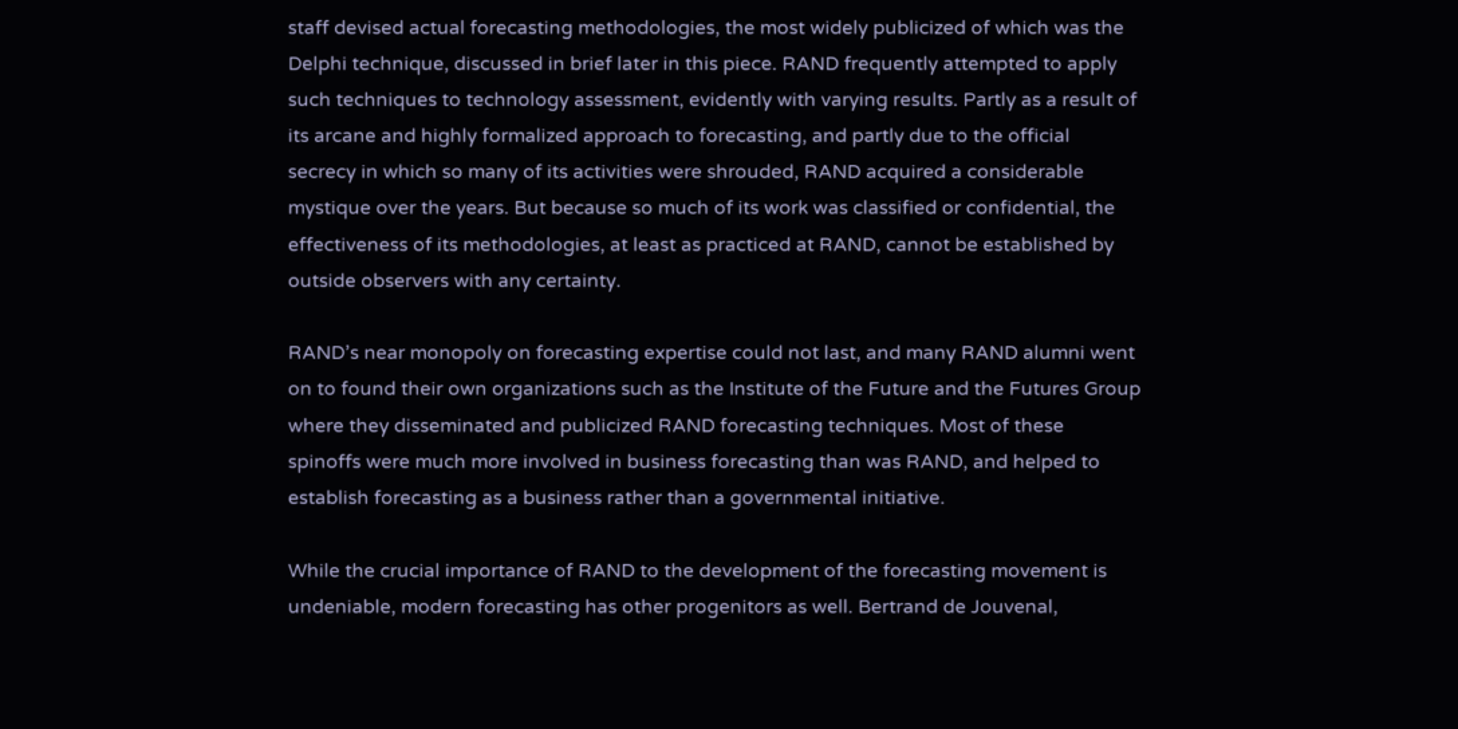staff devised actual forecasting methodologies, the most widely publicized of which was the Delphi technique, discussed in brief later in this piece. RAND frequently attempted to apply such techniques to technology assessment, evidently with varying results. Partly as a result of its arcane and highly formalized approach to forecasting, and partly due to the official secrecy in which so many of its activities were shrouded, RAND acquired a considerable mystique over the years. But because so much of its work was classified or confidential, the effectiveness of its methodologies, at least as practiced at RAND, cannot be established by outside observers with any certainty.

RAND’s near monopoly on forecasting expertise could not last, and many RAND alumni went on to found their own organizations such as the Institute of the Future and the Futures Group where they disseminated and publicized RAND forecasting techniques. Most of these spinoffs were much more involved in business forecasting than was RAND, and helped to establish forecasting as a business rather than a governmental initiative.

While the crucial importance of RAND to the development of the forecasting movement is undeniable, modern forecasting has other progenitors as well. Bertrand de Jouvenal,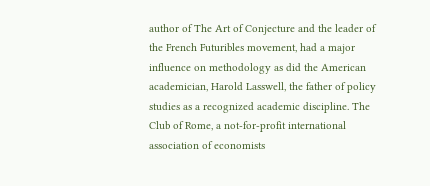author of The Art of Conjecture and the leader of the French Futuribles movement, had a major influence on methodology as did the American academician, Harold Lasswell, the father of policy studies as a recognized academic discipline. The Club of Rome, a not-for-profit international association of economists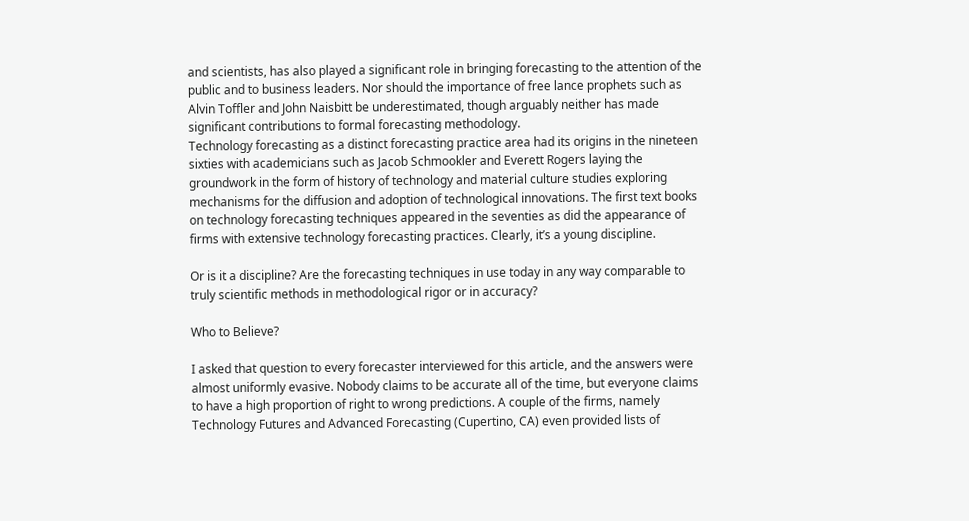and scientists, has also played a significant role in bringing forecasting to the attention of the public and to business leaders. Nor should the importance of free lance prophets such as Alvin Toffler and John Naisbitt be underestimated, though arguably neither has made significant contributions to formal forecasting methodology.
Technology forecasting as a distinct forecasting practice area had its origins in the nineteen sixties with academicians such as Jacob Schmookler and Everett Rogers laying the groundwork in the form of history of technology and material culture studies exploring mechanisms for the diffusion and adoption of technological innovations. The first text books on technology forecasting techniques appeared in the seventies as did the appearance of firms with extensive technology forecasting practices. Clearly, it’s a young discipline.

Or is it a discipline? Are the forecasting techniques in use today in any way comparable to truly scientific methods in methodological rigor or in accuracy?

Who to Believe?

I asked that question to every forecaster interviewed for this article, and the answers were almost uniformly evasive. Nobody claims to be accurate all of the time, but everyone claims to have a high proportion of right to wrong predictions. A couple of the firms, namely Technology Futures and Advanced Forecasting (Cupertino, CA) even provided lists of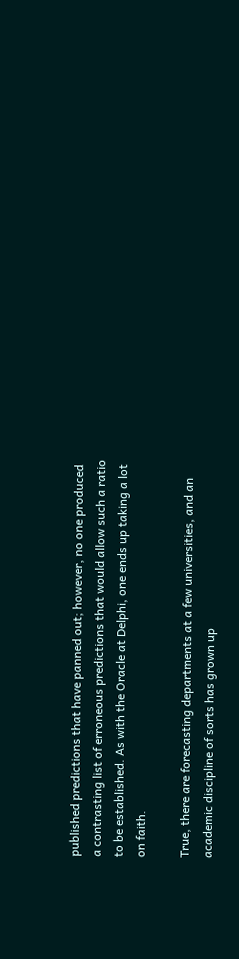published predictions that have panned out; however, no one produced a contrasting list of erroneous predictions that would allow such a ratio to be established. As with the Oracle at Delphi, one ends up taking a lot on faith.

True, there are forecasting departments at a few universities, and an academic discipline of sorts has grown up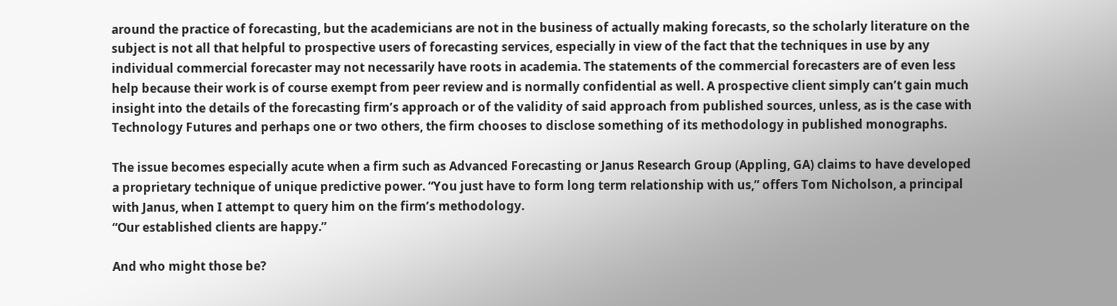around the practice of forecasting, but the academicians are not in the business of actually making forecasts, so the scholarly literature on the subject is not all that helpful to prospective users of forecasting services, especially in view of the fact that the techniques in use by any individual commercial forecaster may not necessarily have roots in academia. The statements of the commercial forecasters are of even less help because their work is of course exempt from peer review and is normally confidential as well. A prospective client simply can’t gain much insight into the details of the forecasting firm’s approach or of the validity of said approach from published sources, unless, as is the case with Technology Futures and perhaps one or two others, the firm chooses to disclose something of its methodology in published monographs.

The issue becomes especially acute when a firm such as Advanced Forecasting or Janus Research Group (Appling, GA) claims to have developed a proprietary technique of unique predictive power. “You just have to form long term relationship with us,” offers Tom Nicholson, a principal with Janus, when I attempt to query him on the firm’s methodology.
“Our established clients are happy.”

And who might those be?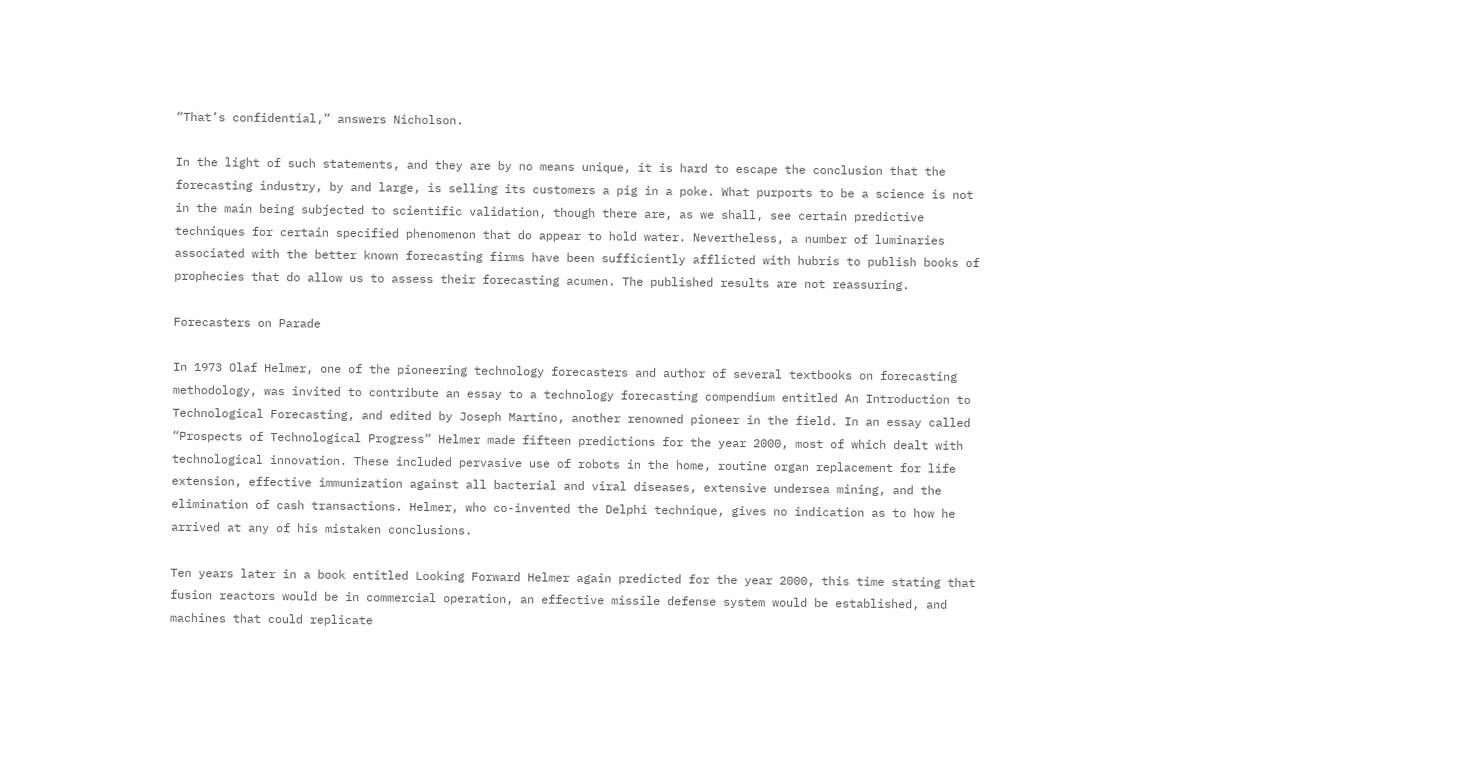“That’s confidential,” answers Nicholson.

In the light of such statements, and they are by no means unique, it is hard to escape the conclusion that the forecasting industry, by and large, is selling its customers a pig in a poke. What purports to be a science is not in the main being subjected to scientific validation, though there are, as we shall, see certain predictive techniques for certain specified phenomenon that do appear to hold water. Nevertheless, a number of luminaries associated with the better known forecasting firms have been sufficiently afflicted with hubris to publish books of prophecies that do allow us to assess their forecasting acumen. The published results are not reassuring.

Forecasters on Parade

In 1973 Olaf Helmer, one of the pioneering technology forecasters and author of several textbooks on forecasting methodology, was invited to contribute an essay to a technology forecasting compendium entitled An Introduction to Technological Forecasting, and edited by Joseph Martino, another renowned pioneer in the field. In an essay called “Prospects of Technological Progress” Helmer made fifteen predictions for the year 2000, most of which dealt with technological innovation. These included pervasive use of robots in the home, routine organ replacement for life extension, effective immunization against all bacterial and viral diseases, extensive undersea mining, and the elimination of cash transactions. Helmer, who co-invented the Delphi technique, gives no indication as to how he arrived at any of his mistaken conclusions.

Ten years later in a book entitled Looking Forward Helmer again predicted for the year 2000, this time stating that fusion reactors would be in commercial operation, an effective missile defense system would be established, and machines that could replicate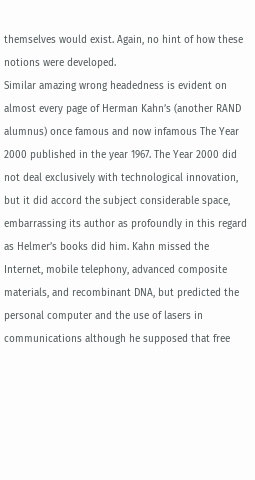themselves would exist. Again, no hint of how these notions were developed.
Similar amazing wrong headedness is evident on almost every page of Herman Kahn’s (another RAND alumnus) once famous and now infamous The Year 2000 published in the year 1967. The Year 2000 did not deal exclusively with technological innovation, but it did accord the subject considerable space, embarrassing its author as profoundly in this regard as Helmer’s books did him. Kahn missed the Internet, mobile telephony, advanced composite materials, and recombinant DNA, but predicted the personal computer and the use of lasers in communications although he supposed that free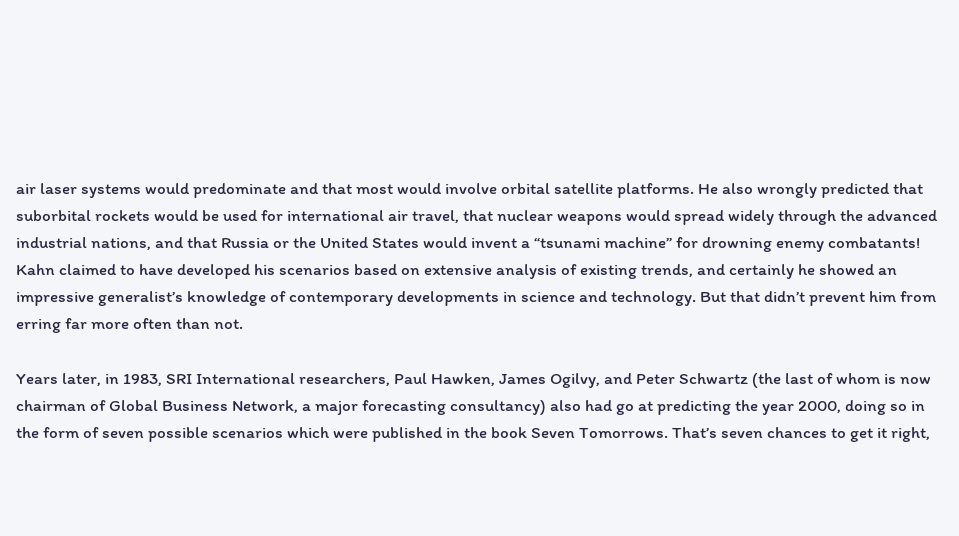air laser systems would predominate and that most would involve orbital satellite platforms. He also wrongly predicted that suborbital rockets would be used for international air travel, that nuclear weapons would spread widely through the advanced industrial nations, and that Russia or the United States would invent a “tsunami machine” for drowning enemy combatants! Kahn claimed to have developed his scenarios based on extensive analysis of existing trends, and certainly he showed an impressive generalist’s knowledge of contemporary developments in science and technology. But that didn’t prevent him from erring far more often than not.

Years later, in 1983, SRI International researchers, Paul Hawken, James Ogilvy, and Peter Schwartz (the last of whom is now chairman of Global Business Network, a major forecasting consultancy) also had go at predicting the year 2000, doing so in the form of seven possible scenarios which were published in the book Seven Tomorrows. That’s seven chances to get it right,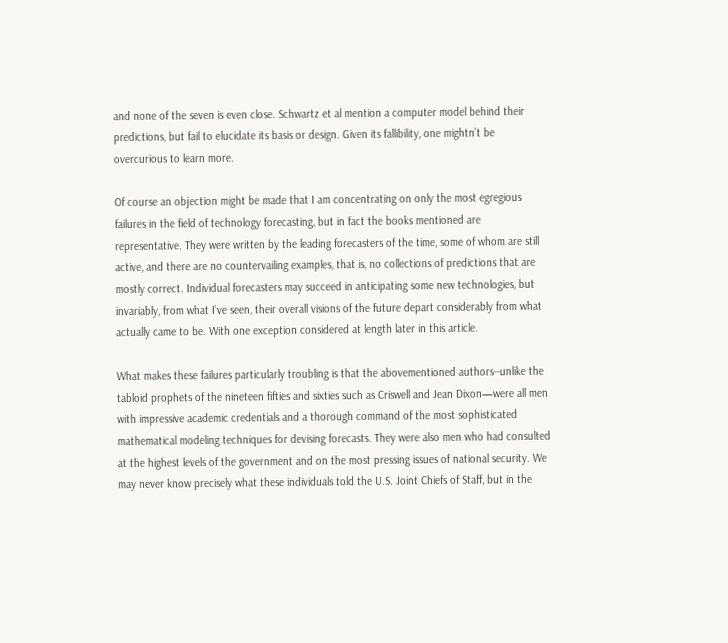and none of the seven is even close. Schwartz et al mention a computer model behind their predictions, but fail to elucidate its basis or design. Given its fallibility, one mightn’t be overcurious to learn more.

Of course an objection might be made that I am concentrating on only the most egregious failures in the field of technology forecasting, but in fact the books mentioned are representative. They were written by the leading forecasters of the time, some of whom are still active, and there are no countervailing examples, that is, no collections of predictions that are mostly correct. Individual forecasters may succeed in anticipating some new technologies, but invariably, from what I’ve seen, their overall visions of the future depart considerably from what actually came to be. With one exception considered at length later in this article.

What makes these failures particularly troubling is that the abovementioned authors--unlike the tabloid prophets of the nineteen fifties and sixties such as Criswell and Jean Dixon—were all men with impressive academic credentials and a thorough command of the most sophisticated mathematical modeling techniques for devising forecasts. They were also men who had consulted at the highest levels of the government and on the most pressing issues of national security. We may never know precisely what these individuals told the U.S. Joint Chiefs of Staff, but in the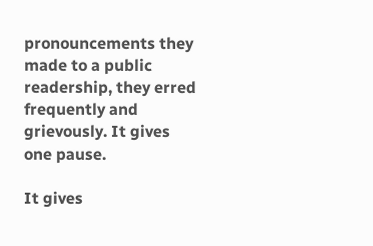pronouncements they made to a public readership, they erred frequently and grievously. It gives one pause.

It gives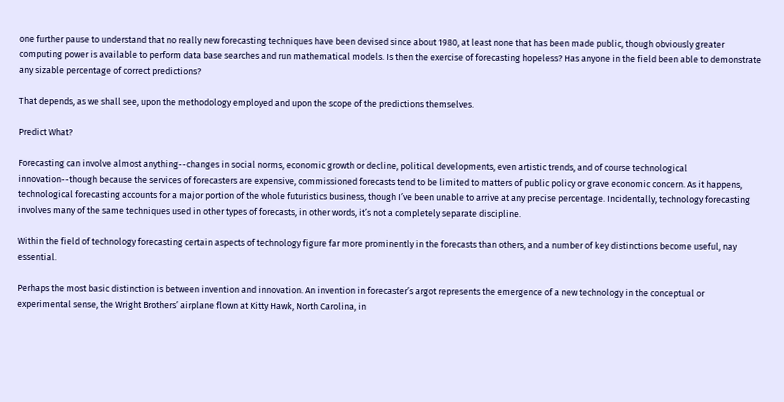one further pause to understand that no really new forecasting techniques have been devised since about 1980, at least none that has been made public, though obviously greater computing power is available to perform data base searches and run mathematical models. Is then the exercise of forecasting hopeless? Has anyone in the field been able to demonstrate any sizable percentage of correct predictions?

That depends, as we shall see, upon the methodology employed and upon the scope of the predictions themselves.

Predict What?

Forecasting can involve almost anything--changes in social norms, economic growth or decline, political developments, even artistic trends, and of course technological innovation--though because the services of forecasters are expensive, commissioned forecasts tend to be limited to matters of public policy or grave economic concern. As it happens, technological forecasting accounts for a major portion of the whole futuristics business, though I’ve been unable to arrive at any precise percentage. Incidentally, technology forecasting involves many of the same techniques used in other types of forecasts, in other words, it’s not a completely separate discipline.

Within the field of technology forecasting certain aspects of technology figure far more prominently in the forecasts than others, and a number of key distinctions become useful, nay essential.

Perhaps the most basic distinction is between invention and innovation. An invention in forecaster’s argot represents the emergence of a new technology in the conceptual or experimental sense, the Wright Brothers’ airplane flown at Kitty Hawk, North Carolina, in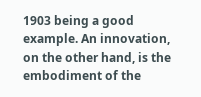1903 being a good example. An innovation, on the other hand, is the embodiment of the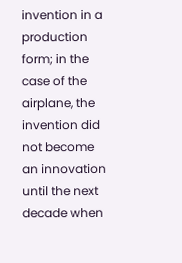invention in a production form; in the case of the airplane, the invention did not become an innovation until the next decade when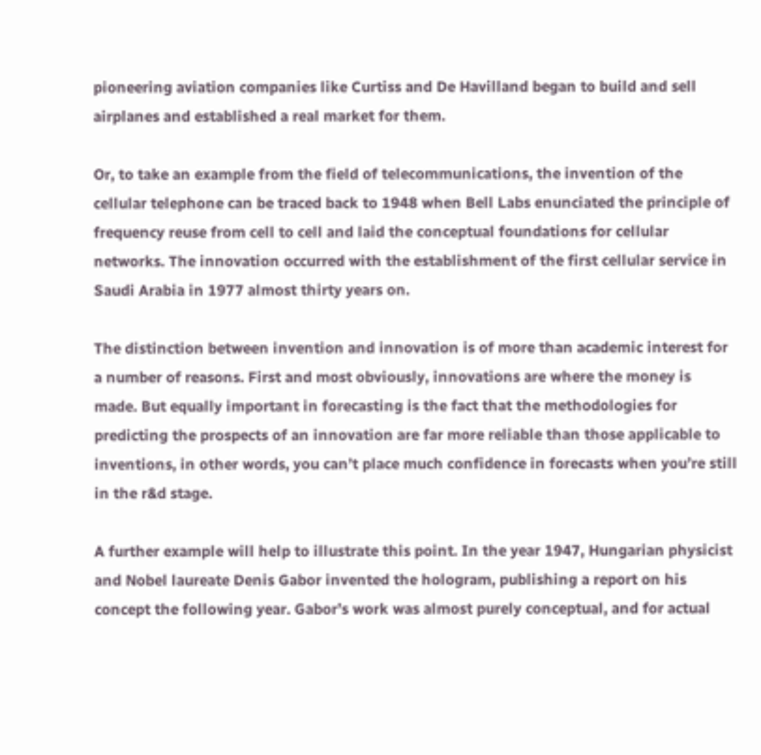pioneering aviation companies like Curtiss and De Havilland began to build and sell airplanes and established a real market for them.

Or, to take an example from the field of telecommunications, the invention of the cellular telephone can be traced back to 1948 when Bell Labs enunciated the principle of frequency reuse from cell to cell and laid the conceptual foundations for cellular networks. The innovation occurred with the establishment of the first cellular service in Saudi Arabia in 1977 almost thirty years on.

The distinction between invention and innovation is of more than academic interest for a number of reasons. First and most obviously, innovations are where the money is made. But equally important in forecasting is the fact that the methodologies for predicting the prospects of an innovation are far more reliable than those applicable to inventions, in other words, you can’t place much confidence in forecasts when you’re still in the r&d stage.

A further example will help to illustrate this point. In the year 1947, Hungarian physicist and Nobel laureate Denis Gabor invented the hologram, publishing a report on his concept the following year. Gabor’s work was almost purely conceptual, and for actual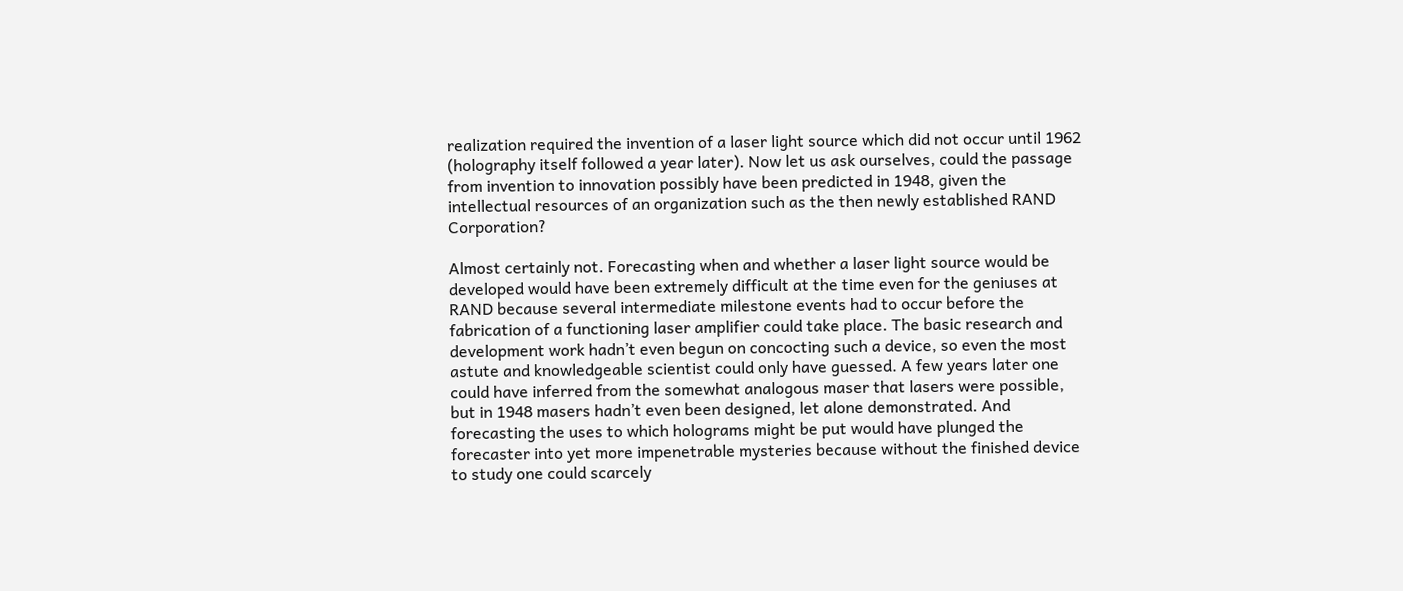realization required the invention of a laser light source which did not occur until 1962 (holography itself followed a year later). Now let us ask ourselves, could the passage from invention to innovation possibly have been predicted in 1948, given the intellectual resources of an organization such as the then newly established RAND Corporation?

Almost certainly not. Forecasting when and whether a laser light source would be developed would have been extremely difficult at the time even for the geniuses at RAND because several intermediate milestone events had to occur before the fabrication of a functioning laser amplifier could take place. The basic research and development work hadn’t even begun on concocting such a device, so even the most astute and knowledgeable scientist could only have guessed. A few years later one could have inferred from the somewhat analogous maser that lasers were possible, but in 1948 masers hadn’t even been designed, let alone demonstrated. And forecasting the uses to which holograms might be put would have plunged the forecaster into yet more impenetrable mysteries because without the finished device to study one could scarcely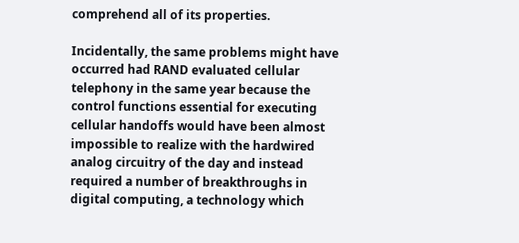comprehend all of its properties.

Incidentally, the same problems might have occurred had RAND evaluated cellular telephony in the same year because the control functions essential for executing cellular handoffs would have been almost impossible to realize with the hardwired analog circuitry of the day and instead required a number of breakthroughs in digital computing, a technology which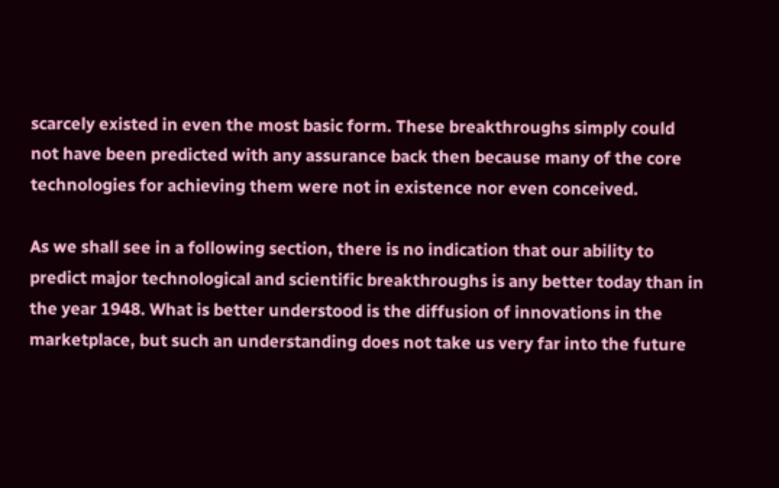scarcely existed in even the most basic form. These breakthroughs simply could not have been predicted with any assurance back then because many of the core technologies for achieving them were not in existence nor even conceived.

As we shall see in a following section, there is no indication that our ability to predict major technological and scientific breakthroughs is any better today than in the year 1948. What is better understood is the diffusion of innovations in the marketplace, but such an understanding does not take us very far into the future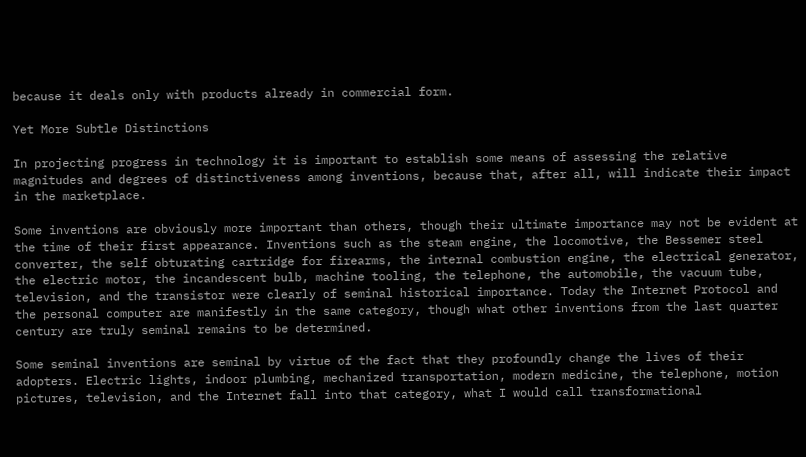because it deals only with products already in commercial form.

Yet More Subtle Distinctions

In projecting progress in technology it is important to establish some means of assessing the relative magnitudes and degrees of distinctiveness among inventions, because that, after all, will indicate their impact in the marketplace.

Some inventions are obviously more important than others, though their ultimate importance may not be evident at the time of their first appearance. Inventions such as the steam engine, the locomotive, the Bessemer steel converter, the self obturating cartridge for firearms, the internal combustion engine, the electrical generator, the electric motor, the incandescent bulb, machine tooling, the telephone, the automobile, the vacuum tube, television, and the transistor were clearly of seminal historical importance. Today the Internet Protocol and the personal computer are manifestly in the same category, though what other inventions from the last quarter century are truly seminal remains to be determined.

Some seminal inventions are seminal by virtue of the fact that they profoundly change the lives of their adopters. Electric lights, indoor plumbing, mechanized transportation, modern medicine, the telephone, motion pictures, television, and the Internet fall into that category, what I would call transformational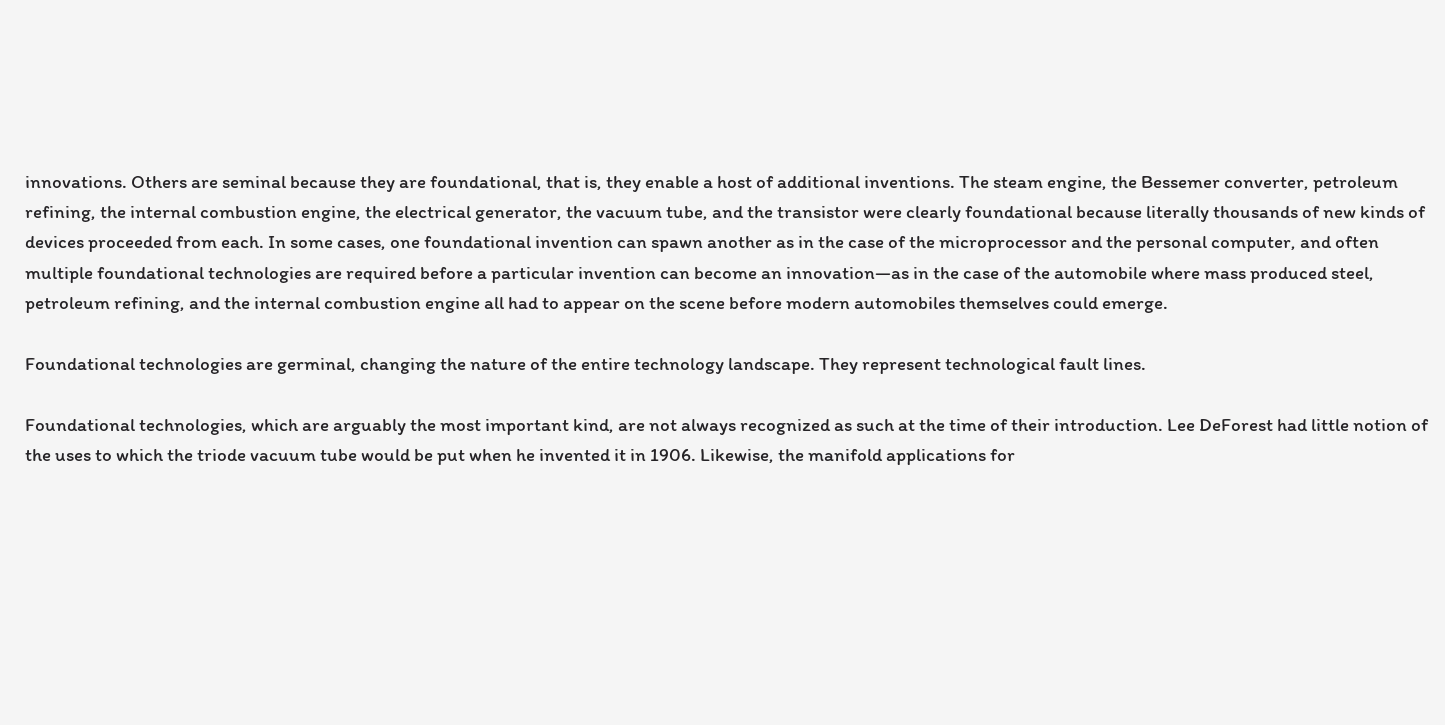innovations. Others are seminal because they are foundational, that is, they enable a host of additional inventions. The steam engine, the Bessemer converter, petroleum refining, the internal combustion engine, the electrical generator, the vacuum tube, and the transistor were clearly foundational because literally thousands of new kinds of devices proceeded from each. In some cases, one foundational invention can spawn another as in the case of the microprocessor and the personal computer, and often multiple foundational technologies are required before a particular invention can become an innovation—as in the case of the automobile where mass produced steel, petroleum refining, and the internal combustion engine all had to appear on the scene before modern automobiles themselves could emerge.

Foundational technologies are germinal, changing the nature of the entire technology landscape. They represent technological fault lines.

Foundational technologies, which are arguably the most important kind, are not always recognized as such at the time of their introduction. Lee DeForest had little notion of the uses to which the triode vacuum tube would be put when he invented it in 1906. Likewise, the manifold applications for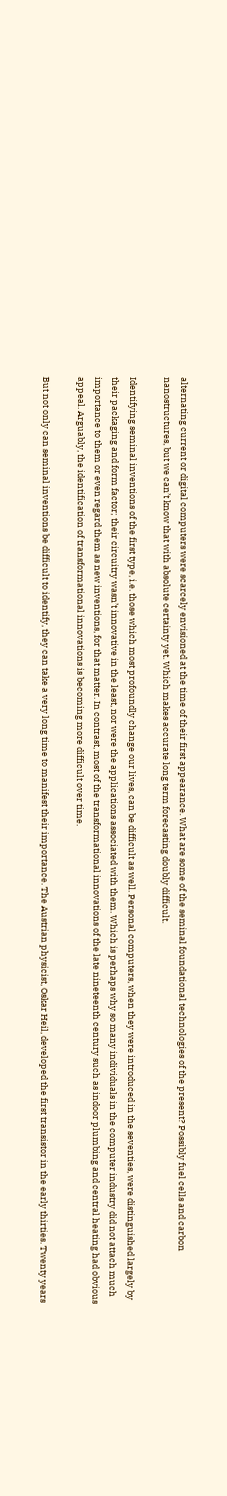alternating current or digital computers were scarcely envisioned at the time of their first appearance. What are some of the seminal foundational technologies of the present? Possibly fuel cells and carbon nanostructures, but we can’t know that with absolute certainty yet. Which makes accurate long term forecasting doubly difficult.

Identifying seminal inventions of the first type, i.e. those which most profoundly change our lives, can be difficult as well. Personal computers, when they were introduced in the seventies, were distinguished largely by their packaging and form factor; their circuitry wasn’t innovative in the least, nor were the applications associated with them. Which is perhaps why so many individuals in the computer industry did not attach much importance to them or even regard them as new inventions, for that matter. In contrast, most of the transformational innovations of the late nineteenth century such as indoor plumbing and central heating had obvious appeal. Arguably, the identification of transformational innovations is becoming more difficult over time.

But not only can seminal inventions be difficult to identify, they can take a very long time to manifest their importance. The Austrian physicist, Oskar Heil, developed the first transistor in the early thirties. Twenty years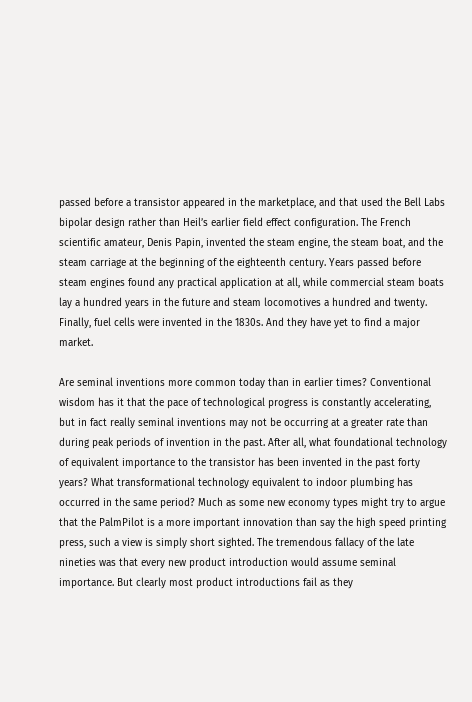passed before a transistor appeared in the marketplace, and that used the Bell Labs bipolar design rather than Heil’s earlier field effect configuration. The French scientific amateur, Denis Papin, invented the steam engine, the steam boat, and the steam carriage at the beginning of the eighteenth century. Years passed before steam engines found any practical application at all, while commercial steam boats lay a hundred years in the future and steam locomotives a hundred and twenty. Finally, fuel cells were invented in the 1830s. And they have yet to find a major market.

Are seminal inventions more common today than in earlier times? Conventional wisdom has it that the pace of technological progress is constantly accelerating, but in fact really seminal inventions may not be occurring at a greater rate than during peak periods of invention in the past. After all, what foundational technology of equivalent importance to the transistor has been invented in the past forty years? What transformational technology equivalent to indoor plumbing has occurred in the same period? Much as some new economy types might try to argue that the PalmPilot is a more important innovation than say the high speed printing press, such a view is simply short sighted. The tremendous fallacy of the late nineties was that every new product introduction would assume seminal importance. But clearly most product introductions fail as they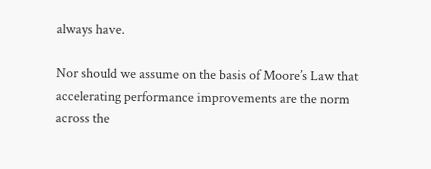always have.

Nor should we assume on the basis of Moore’s Law that accelerating performance improvements are the norm across the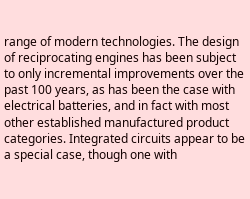range of modern technologies. The design of reciprocating engines has been subject to only incremental improvements over the past 100 years, as has been the case with electrical batteries, and in fact with most other established manufactured product categories. Integrated circuits appear to be a special case, though one with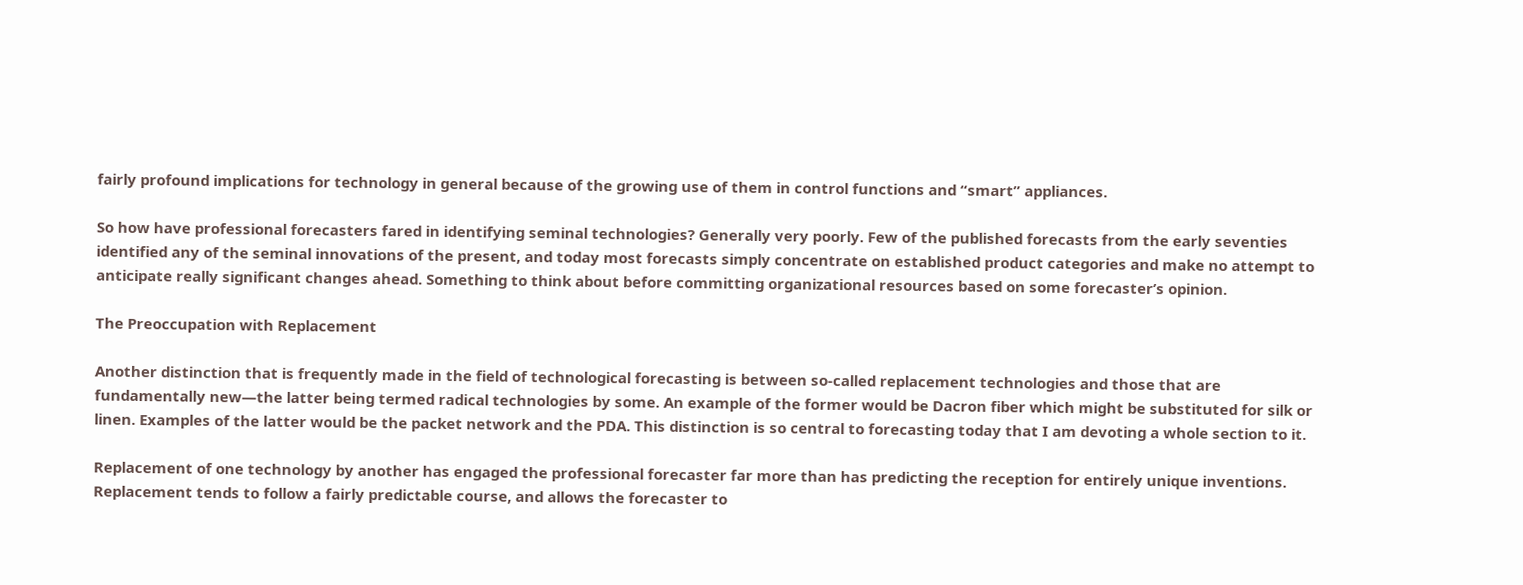fairly profound implications for technology in general because of the growing use of them in control functions and “smart” appliances.

So how have professional forecasters fared in identifying seminal technologies? Generally very poorly. Few of the published forecasts from the early seventies identified any of the seminal innovations of the present, and today most forecasts simply concentrate on established product categories and make no attempt to anticipate really significant changes ahead. Something to think about before committing organizational resources based on some forecaster’s opinion.

The Preoccupation with Replacement

Another distinction that is frequently made in the field of technological forecasting is between so-called replacement technologies and those that are fundamentally new—the latter being termed radical technologies by some. An example of the former would be Dacron fiber which might be substituted for silk or linen. Examples of the latter would be the packet network and the PDA. This distinction is so central to forecasting today that I am devoting a whole section to it.

Replacement of one technology by another has engaged the professional forecaster far more than has predicting the reception for entirely unique inventions. Replacement tends to follow a fairly predictable course, and allows the forecaster to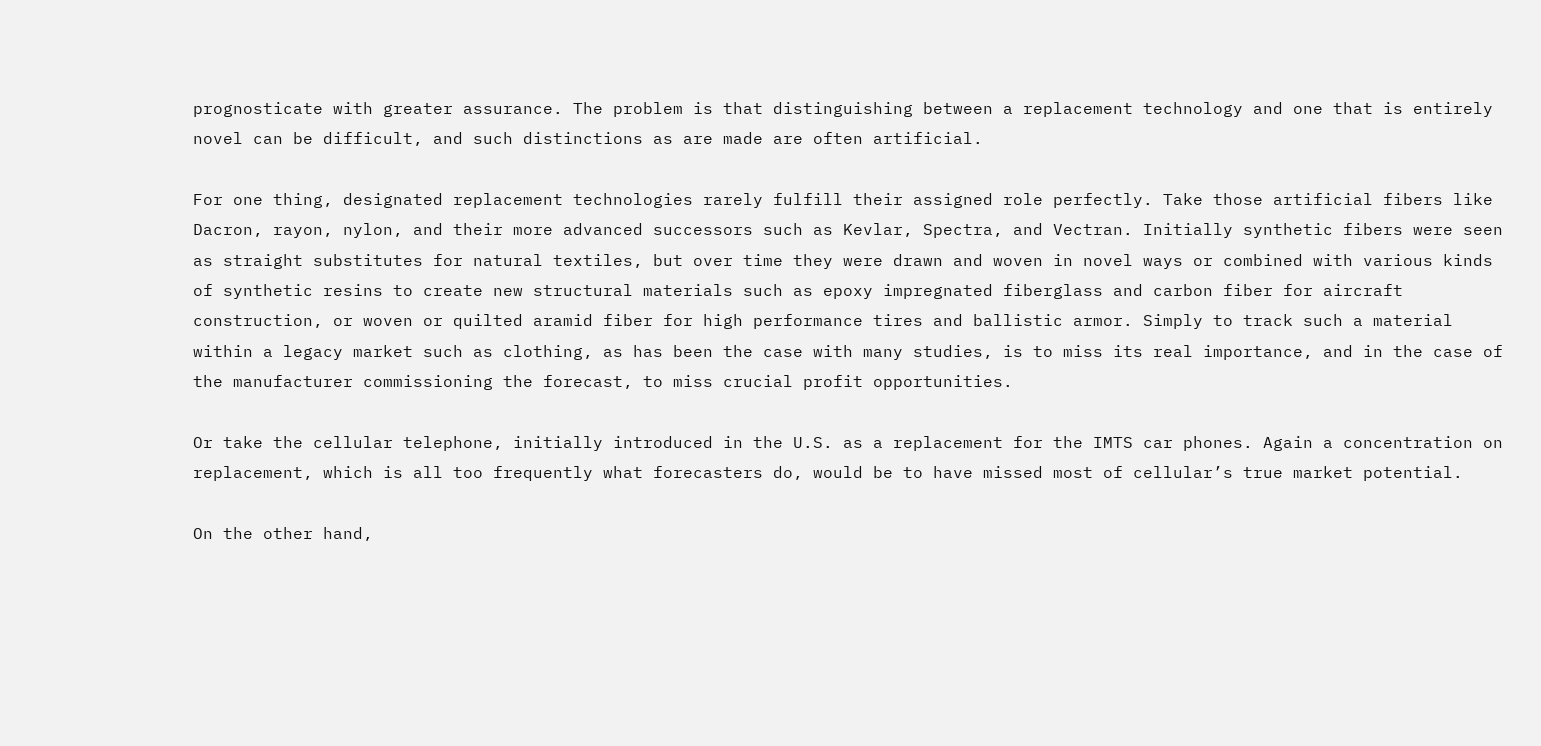prognosticate with greater assurance. The problem is that distinguishing between a replacement technology and one that is entirely novel can be difficult, and such distinctions as are made are often artificial.

For one thing, designated replacement technologies rarely fulfill their assigned role perfectly. Take those artificial fibers like Dacron, rayon, nylon, and their more advanced successors such as Kevlar, Spectra, and Vectran. Initially synthetic fibers were seen as straight substitutes for natural textiles, but over time they were drawn and woven in novel ways or combined with various kinds of synthetic resins to create new structural materials such as epoxy impregnated fiberglass and carbon fiber for aircraft construction, or woven or quilted aramid fiber for high performance tires and ballistic armor. Simply to track such a material within a legacy market such as clothing, as has been the case with many studies, is to miss its real importance, and in the case of the manufacturer commissioning the forecast, to miss crucial profit opportunities.

Or take the cellular telephone, initially introduced in the U.S. as a replacement for the IMTS car phones. Again a concentration on replacement, which is all too frequently what forecasters do, would be to have missed most of cellular’s true market potential.

On the other hand,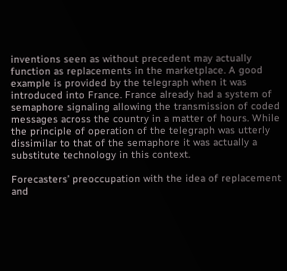inventions seen as without precedent may actually function as replacements in the marketplace. A good example is provided by the telegraph when it was introduced into France. France already had a system of semaphore signaling allowing the transmission of coded messages across the country in a matter of hours. While the principle of operation of the telegraph was utterly dissimilar to that of the semaphore it was actually a substitute technology in this context.

Forecasters’ preoccupation with the idea of replacement and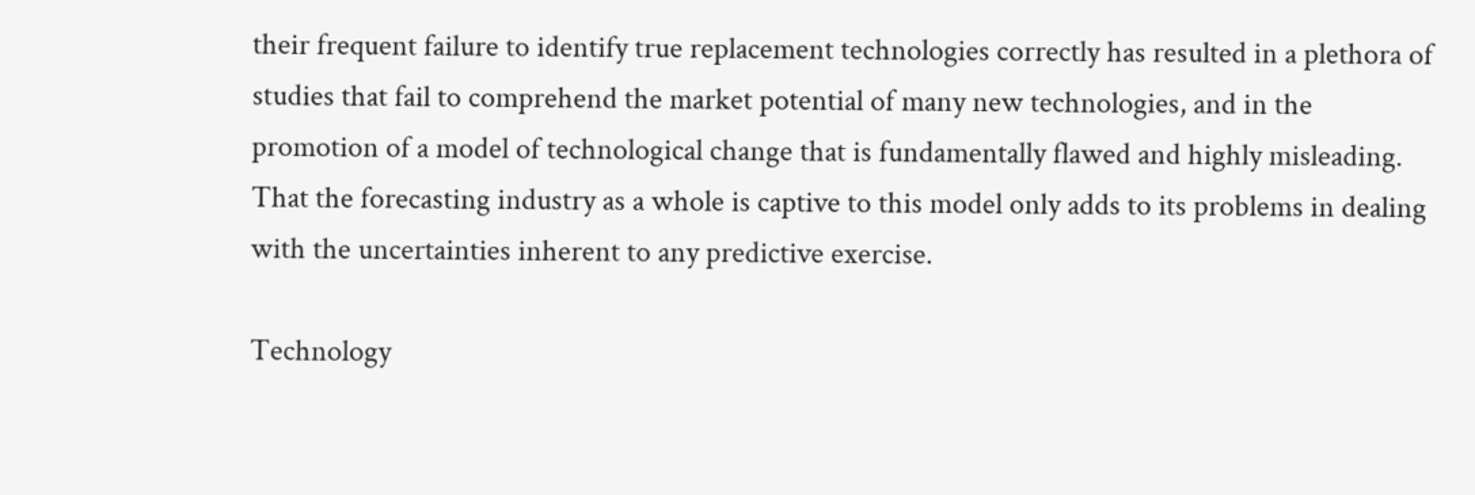their frequent failure to identify true replacement technologies correctly has resulted in a plethora of studies that fail to comprehend the market potential of many new technologies, and in the promotion of a model of technological change that is fundamentally flawed and highly misleading. That the forecasting industry as a whole is captive to this model only adds to its problems in dealing with the uncertainties inherent to any predictive exercise.

Technology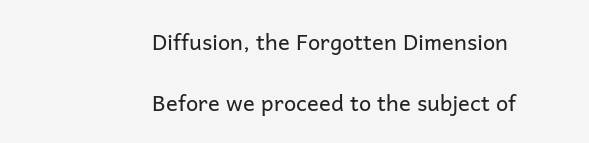Diffusion, the Forgotten Dimension

Before we proceed to the subject of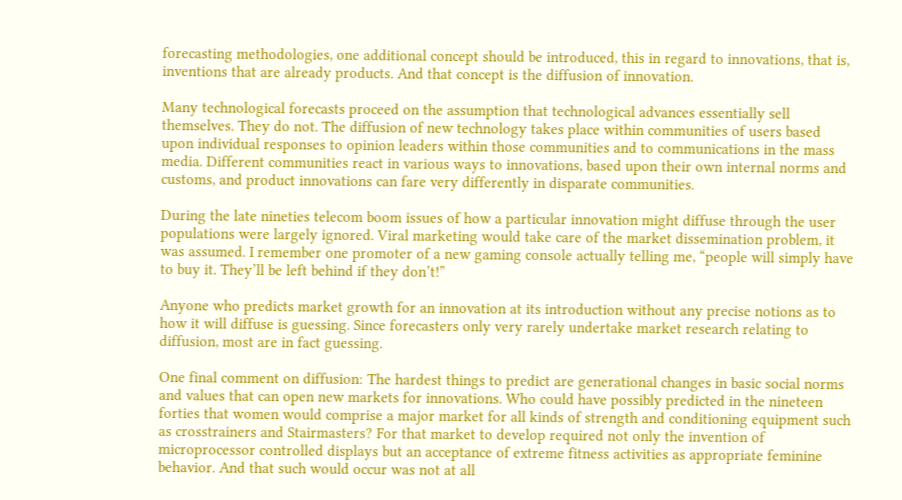forecasting methodologies, one additional concept should be introduced, this in regard to innovations, that is, inventions that are already products. And that concept is the diffusion of innovation.

Many technological forecasts proceed on the assumption that technological advances essentially sell themselves. They do not. The diffusion of new technology takes place within communities of users based upon individual responses to opinion leaders within those communities and to communications in the mass media. Different communities react in various ways to innovations, based upon their own internal norms and customs, and product innovations can fare very differently in disparate communities.

During the late nineties telecom boom issues of how a particular innovation might diffuse through the user populations were largely ignored. Viral marketing would take care of the market dissemination problem, it was assumed. I remember one promoter of a new gaming console actually telling me, “people will simply have to buy it. They’ll be left behind if they don’t!”

Anyone who predicts market growth for an innovation at its introduction without any precise notions as to how it will diffuse is guessing. Since forecasters only very rarely undertake market research relating to diffusion, most are in fact guessing.

One final comment on diffusion: The hardest things to predict are generational changes in basic social norms and values that can open new markets for innovations. Who could have possibly predicted in the nineteen forties that women would comprise a major market for all kinds of strength and conditioning equipment such as crosstrainers and Stairmasters? For that market to develop required not only the invention of microprocessor controlled displays but an acceptance of extreme fitness activities as appropriate feminine behavior. And that such would occur was not at all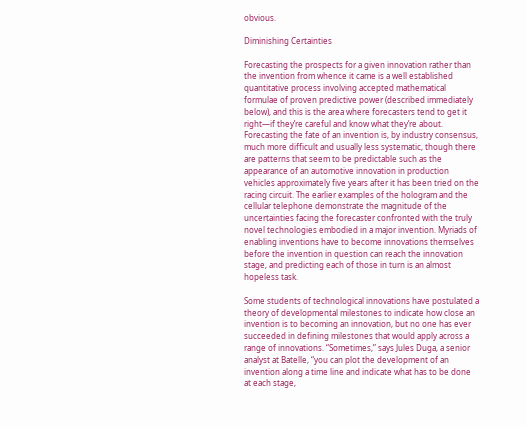obvious.

Diminishing Certainties

Forecasting the prospects for a given innovation rather than the invention from whence it came is a well established quantitative process involving accepted mathematical formulae of proven predictive power (described immediately below), and this is the area where forecasters tend to get it right—if they’re careful and know what they’re about. Forecasting the fate of an invention is, by industry consensus, much more difficult and usually less systematic, though there are patterns that seem to be predictable such as the appearance of an automotive innovation in production vehicles approximately five years after it has been tried on the racing circuit. The earlier examples of the hologram and the cellular telephone demonstrate the magnitude of the uncertainties facing the forecaster confronted with the truly novel technologies embodied in a major invention. Myriads of enabling inventions have to become innovations themselves before the invention in question can reach the innovation stage, and predicting each of those in turn is an almost hopeless task.

Some students of technological innovations have postulated a theory of developmental milestones to indicate how close an invention is to becoming an innovation, but no one has ever succeeded in defining milestones that would apply across a range of innovations. “Sometimes,” says Jules Duga, a senior analyst at Batelle, “you can plot the development of an invention along a time line and indicate what has to be done at each stage,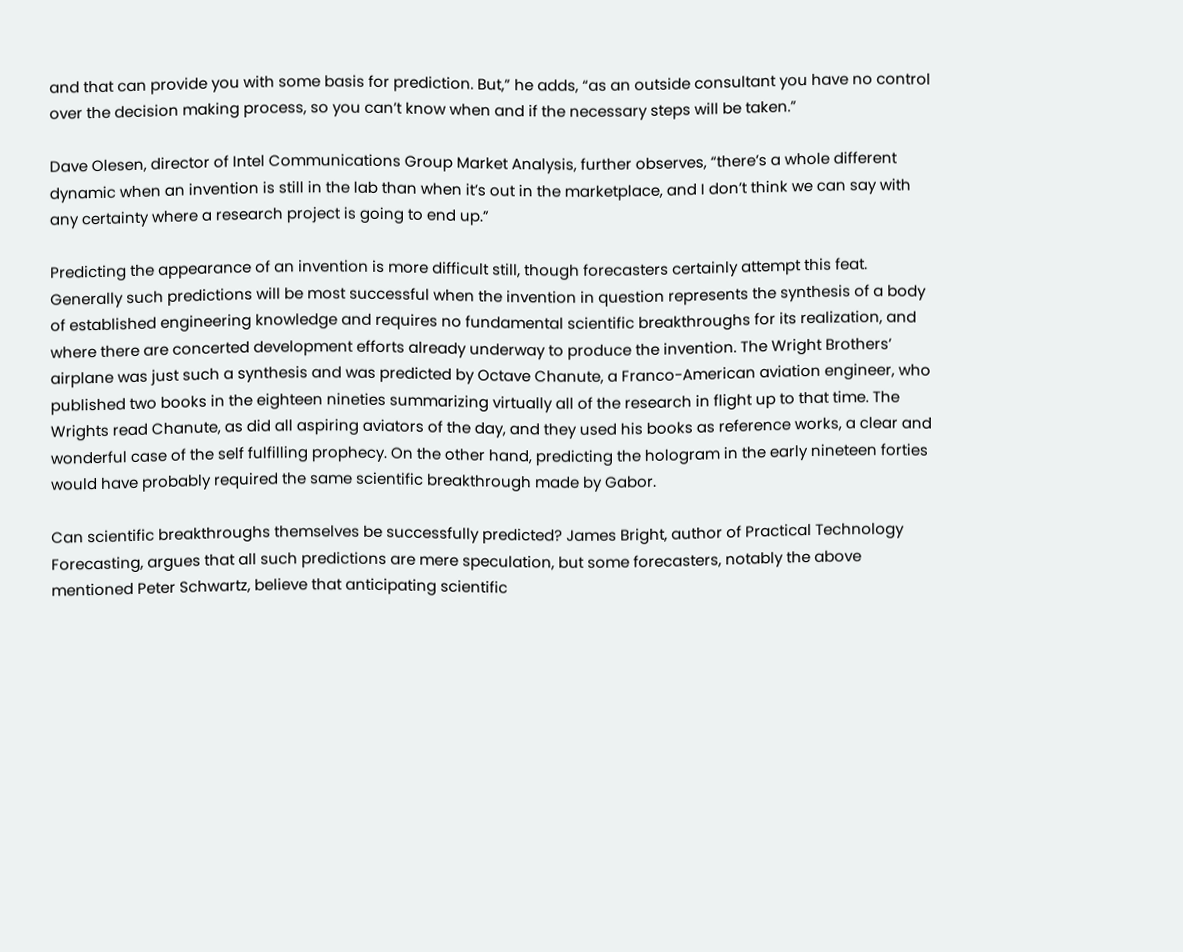and that can provide you with some basis for prediction. But,” he adds, “as an outside consultant you have no control over the decision making process, so you can’t know when and if the necessary steps will be taken.”

Dave Olesen, director of Intel Communications Group Market Analysis, further observes, “there’s a whole different dynamic when an invention is still in the lab than when it’s out in the marketplace, and I don’t think we can say with any certainty where a research project is going to end up.”

Predicting the appearance of an invention is more difficult still, though forecasters certainly attempt this feat. Generally such predictions will be most successful when the invention in question represents the synthesis of a body of established engineering knowledge and requires no fundamental scientific breakthroughs for its realization, and where there are concerted development efforts already underway to produce the invention. The Wright Brothers’ airplane was just such a synthesis and was predicted by Octave Chanute, a Franco-American aviation engineer, who published two books in the eighteen nineties summarizing virtually all of the research in flight up to that time. The Wrights read Chanute, as did all aspiring aviators of the day, and they used his books as reference works, a clear and wonderful case of the self fulfilling prophecy. On the other hand, predicting the hologram in the early nineteen forties would have probably required the same scientific breakthrough made by Gabor.

Can scientific breakthroughs themselves be successfully predicted? James Bright, author of Practical Technology Forecasting, argues that all such predictions are mere speculation, but some forecasters, notably the above mentioned Peter Schwartz, believe that anticipating scientific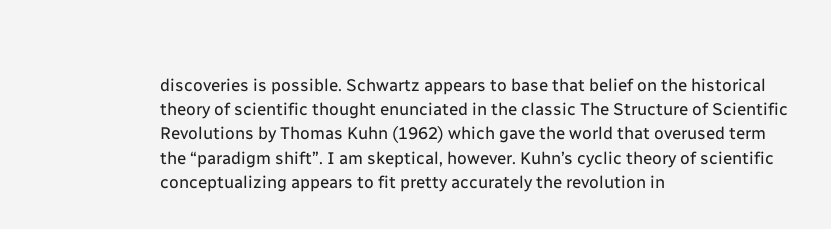discoveries is possible. Schwartz appears to base that belief on the historical theory of scientific thought enunciated in the classic The Structure of Scientific Revolutions by Thomas Kuhn (1962) which gave the world that overused term the “paradigm shift”. I am skeptical, however. Kuhn’s cyclic theory of scientific conceptualizing appears to fit pretty accurately the revolution in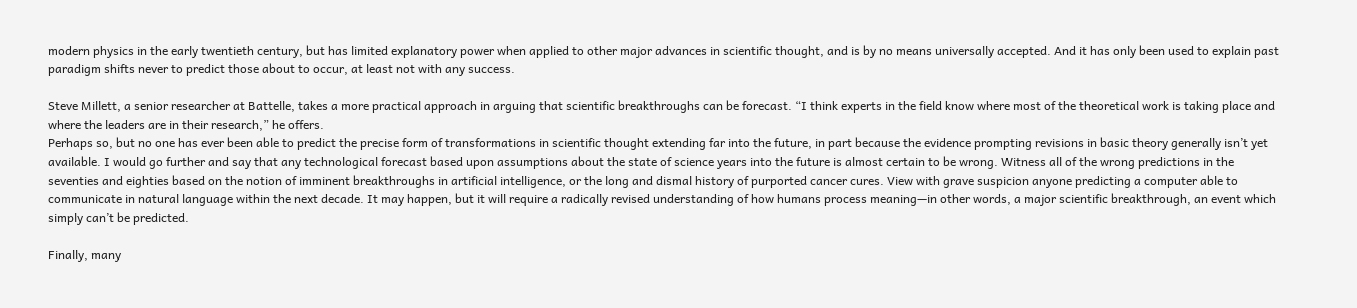modern physics in the early twentieth century, but has limited explanatory power when applied to other major advances in scientific thought, and is by no means universally accepted. And it has only been used to explain past paradigm shifts never to predict those about to occur, at least not with any success.

Steve Millett, a senior researcher at Battelle, takes a more practical approach in arguing that scientific breakthroughs can be forecast. “I think experts in the field know where most of the theoretical work is taking place and where the leaders are in their research,” he offers.
Perhaps so, but no one has ever been able to predict the precise form of transformations in scientific thought extending far into the future, in part because the evidence prompting revisions in basic theory generally isn’t yet available. I would go further and say that any technological forecast based upon assumptions about the state of science years into the future is almost certain to be wrong. Witness all of the wrong predictions in the seventies and eighties based on the notion of imminent breakthroughs in artificial intelligence, or the long and dismal history of purported cancer cures. View with grave suspicion anyone predicting a computer able to communicate in natural language within the next decade. It may happen, but it will require a radically revised understanding of how humans process meaning—in other words, a major scientific breakthrough, an event which simply can’t be predicted.

Finally, many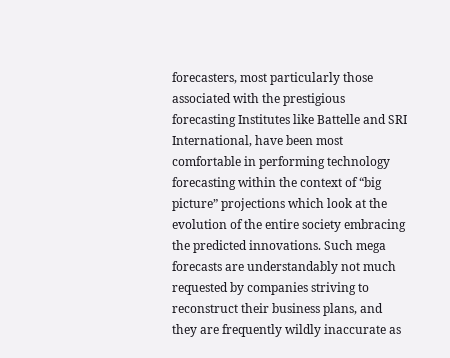forecasters, most particularly those associated with the prestigious forecasting Institutes like Battelle and SRI International, have been most comfortable in performing technology forecasting within the context of “big picture” projections which look at the evolution of the entire society embracing the predicted innovations. Such mega forecasts are understandably not much requested by companies striving to reconstruct their business plans, and they are frequently wildly inaccurate as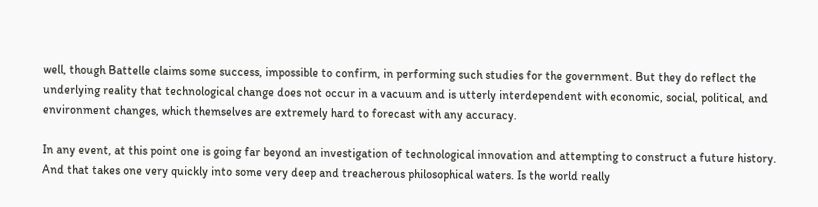well, though Battelle claims some success, impossible to confirm, in performing such studies for the government. But they do reflect the underlying reality that technological change does not occur in a vacuum and is utterly interdependent with economic, social, political, and environment changes, which themselves are extremely hard to forecast with any accuracy.

In any event, at this point one is going far beyond an investigation of technological innovation and attempting to construct a future history. And that takes one very quickly into some very deep and treacherous philosophical waters. Is the world really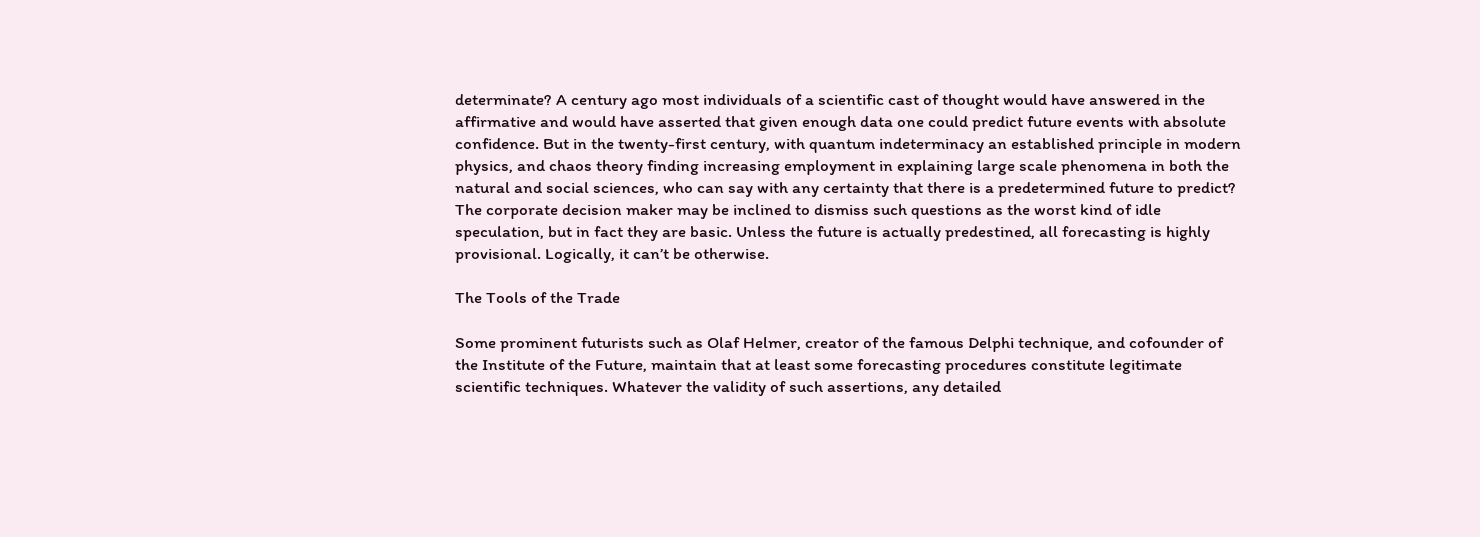determinate? A century ago most individuals of a scientific cast of thought would have answered in the affirmative and would have asserted that given enough data one could predict future events with absolute confidence. But in the twenty-first century, with quantum indeterminacy an established principle in modern physics, and chaos theory finding increasing employment in explaining large scale phenomena in both the natural and social sciences, who can say with any certainty that there is a predetermined future to predict? The corporate decision maker may be inclined to dismiss such questions as the worst kind of idle speculation, but in fact they are basic. Unless the future is actually predestined, all forecasting is highly provisional. Logically, it can’t be otherwise.

The Tools of the Trade

Some prominent futurists such as Olaf Helmer, creator of the famous Delphi technique, and cofounder of the Institute of the Future, maintain that at least some forecasting procedures constitute legitimate scientific techniques. Whatever the validity of such assertions, any detailed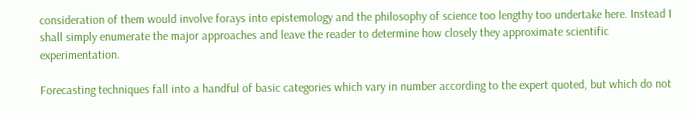consideration of them would involve forays into epistemology and the philosophy of science too lengthy too undertake here. Instead I shall simply enumerate the major approaches and leave the reader to determine how closely they approximate scientific experimentation.

Forecasting techniques fall into a handful of basic categories which vary in number according to the expert quoted, but which do not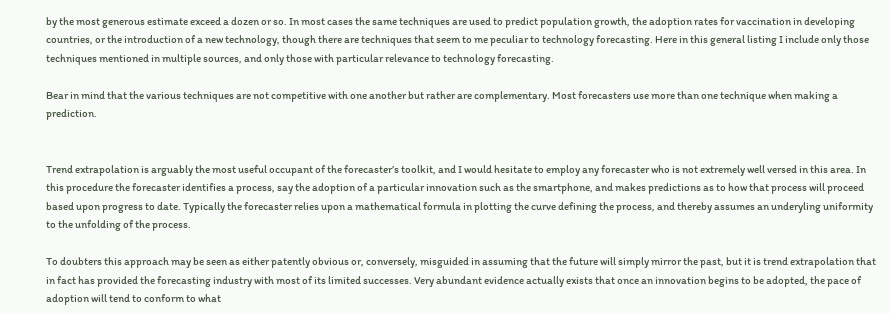by the most generous estimate exceed a dozen or so. In most cases the same techniques are used to predict population growth, the adoption rates for vaccination in developing countries, or the introduction of a new technology, though there are techniques that seem to me peculiar to technology forecasting. Here in this general listing I include only those techniques mentioned in multiple sources, and only those with particular relevance to technology forecasting.

Bear in mind that the various techniques are not competitive with one another but rather are complementary. Most forecasters use more than one technique when making a prediction.


Trend extrapolation is arguably the most useful occupant of the forecaster’s toolkit, and I would hesitate to employ any forecaster who is not extremely well versed in this area. In this procedure the forecaster identifies a process, say the adoption of a particular innovation such as the smartphone, and makes predictions as to how that process will proceed based upon progress to date. Typically the forecaster relies upon a mathematical formula in plotting the curve defining the process, and thereby assumes an underyling uniformity to the unfolding of the process.

To doubters this approach may be seen as either patently obvious or, conversely, misguided in assuming that the future will simply mirror the past, but it is trend extrapolation that in fact has provided the forecasting industry with most of its limited successes. Very abundant evidence actually exists that once an innovation begins to be adopted, the pace of adoption will tend to conform to what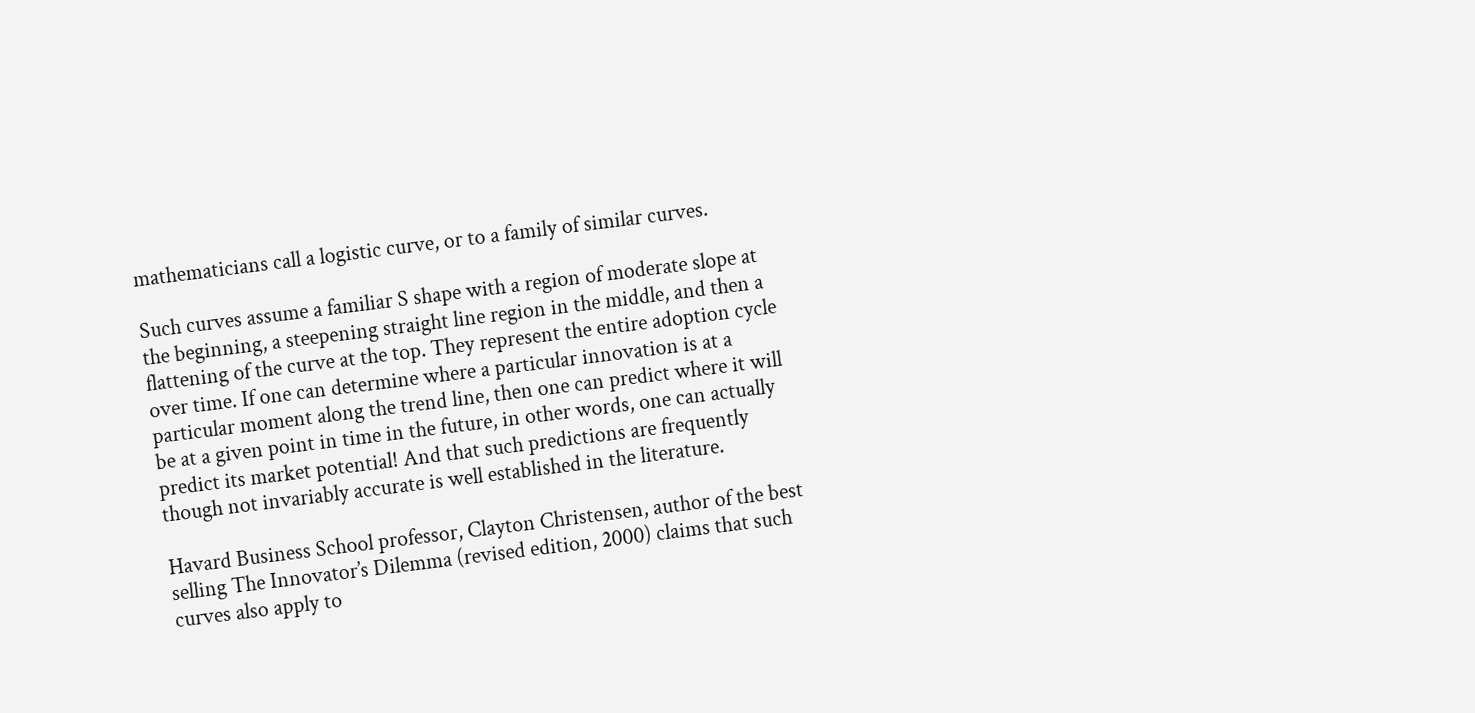mathematicians call a logistic curve, or to a family of similar curves.

Such curves assume a familiar S shape with a region of moderate slope at the beginning, a steepening straight line region in the middle, and then a flattening of the curve at the top. They represent the entire adoption cycle over time. If one can determine where a particular innovation is at a particular moment along the trend line, then one can predict where it will be at a given point in time in the future, in other words, one can actually predict its market potential! And that such predictions are frequently though not invariably accurate is well established in the literature.

Havard Business School professor, Clayton Christensen, author of the best selling The Innovator’s Dilemma (revised edition, 2000) claims that such curves also apply to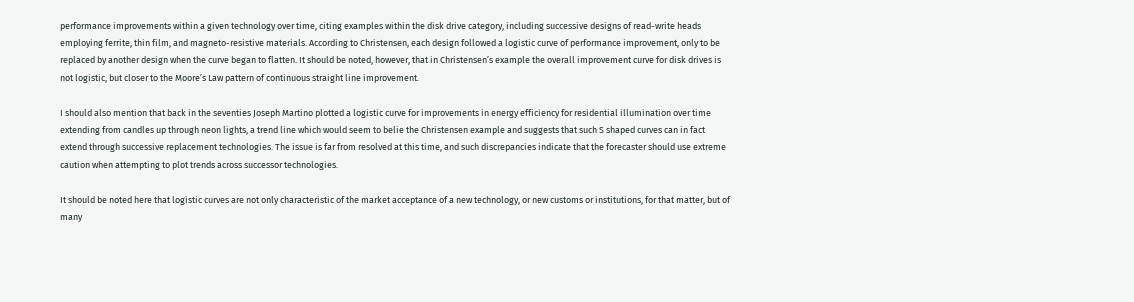performance improvements within a given technology over time, citing examples within the disk drive category, including successive designs of read-write heads employing ferrite, thin film, and magneto-resistive materials. According to Christensen, each design followed a logistic curve of performance improvement, only to be replaced by another design when the curve began to flatten. It should be noted, however, that in Christensen’s example the overall improvement curve for disk drives is not logistic, but closer to the Moore’s Law pattern of continuous straight line improvement.

I should also mention that back in the seventies Joseph Martino plotted a logistic curve for improvements in energy efficiency for residential illumination over time extending from candles up through neon lights, a trend line which would seem to belie the Christensen example and suggests that such S shaped curves can in fact extend through successive replacement technologies. The issue is far from resolved at this time, and such discrepancies indicate that the forecaster should use extreme caution when attempting to plot trends across successor technologies.

It should be noted here that logistic curves are not only characteristic of the market acceptance of a new technology, or new customs or institutions, for that matter, but of many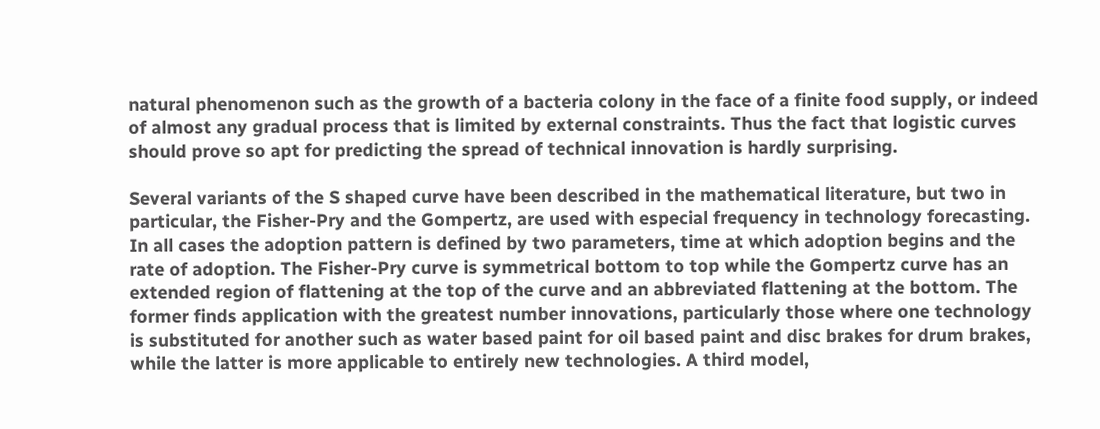natural phenomenon such as the growth of a bacteria colony in the face of a finite food supply, or indeed of almost any gradual process that is limited by external constraints. Thus the fact that logistic curves should prove so apt for predicting the spread of technical innovation is hardly surprising.

Several variants of the S shaped curve have been described in the mathematical literature, but two in particular, the Fisher-Pry and the Gompertz, are used with especial frequency in technology forecasting. In all cases the adoption pattern is defined by two parameters, time at which adoption begins and the rate of adoption. The Fisher-Pry curve is symmetrical bottom to top while the Gompertz curve has an extended region of flattening at the top of the curve and an abbreviated flattening at the bottom. The former finds application with the greatest number innovations, particularly those where one technology is substituted for another such as water based paint for oil based paint and disc brakes for drum brakes, while the latter is more applicable to entirely new technologies. A third model,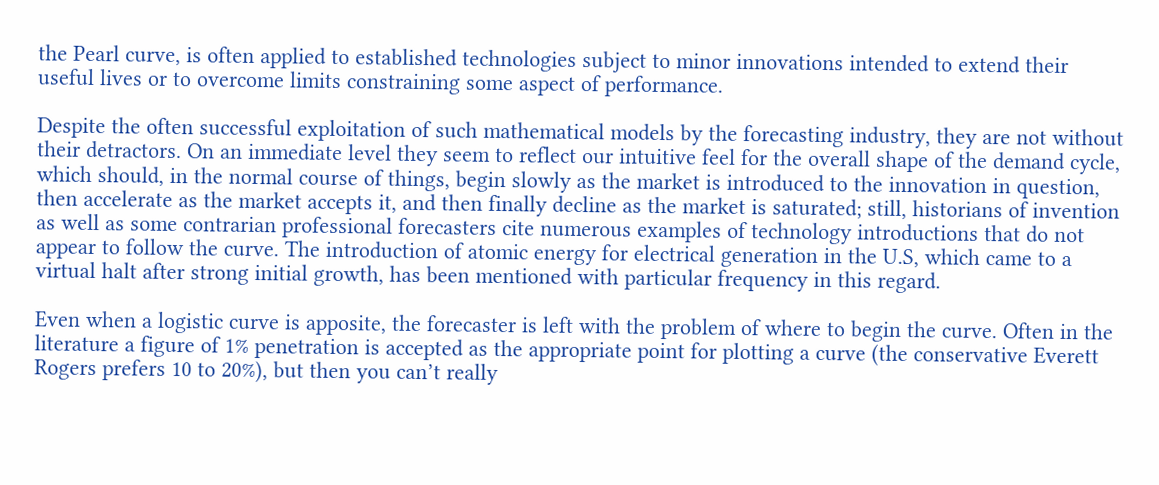the Pearl curve, is often applied to established technologies subject to minor innovations intended to extend their useful lives or to overcome limits constraining some aspect of performance.

Despite the often successful exploitation of such mathematical models by the forecasting industry, they are not without their detractors. On an immediate level they seem to reflect our intuitive feel for the overall shape of the demand cycle, which should, in the normal course of things, begin slowly as the market is introduced to the innovation in question, then accelerate as the market accepts it, and then finally decline as the market is saturated; still, historians of invention as well as some contrarian professional forecasters cite numerous examples of technology introductions that do not appear to follow the curve. The introduction of atomic energy for electrical generation in the U.S, which came to a virtual halt after strong initial growth, has been mentioned with particular frequency in this regard.

Even when a logistic curve is apposite, the forecaster is left with the problem of where to begin the curve. Often in the literature a figure of 1% penetration is accepted as the appropriate point for plotting a curve (the conservative Everett Rogers prefers 10 to 20%), but then you can’t really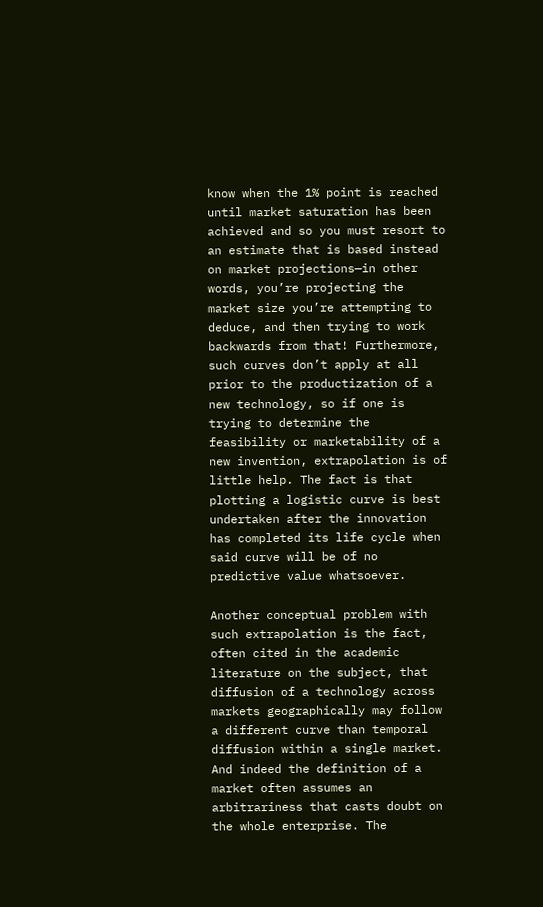know when the 1% point is reached until market saturation has been achieved and so you must resort to an estimate that is based instead on market projections—in other words, you’re projecting the market size you’re attempting to deduce, and then trying to work backwards from that! Furthermore, such curves don’t apply at all prior to the productization of a new technology, so if one is trying to determine the feasibility or marketability of a new invention, extrapolation is of little help. The fact is that plotting a logistic curve is best undertaken after the innovation has completed its life cycle when said curve will be of no predictive value whatsoever.

Another conceptual problem with such extrapolation is the fact, often cited in the academic literature on the subject, that diffusion of a technology across markets geographically may follow a different curve than temporal diffusion within a single market. And indeed the definition of a market often assumes an arbitrariness that casts doubt on the whole enterprise. The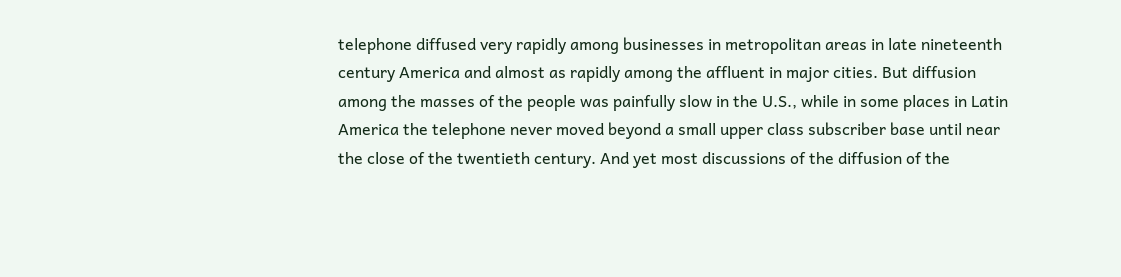telephone diffused very rapidly among businesses in metropolitan areas in late nineteenth century America and almost as rapidly among the affluent in major cities. But diffusion among the masses of the people was painfully slow in the U.S., while in some places in Latin America the telephone never moved beyond a small upper class subscriber base until near the close of the twentieth century. And yet most discussions of the diffusion of the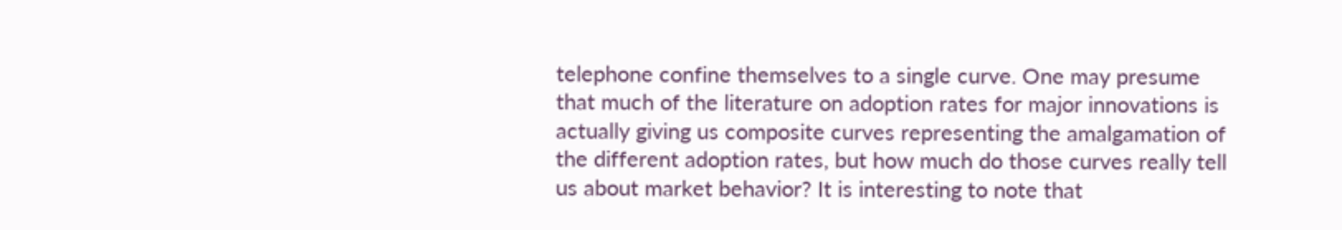telephone confine themselves to a single curve. One may presume that much of the literature on adoption rates for major innovations is actually giving us composite curves representing the amalgamation of the different adoption rates, but how much do those curves really tell us about market behavior? It is interesting to note that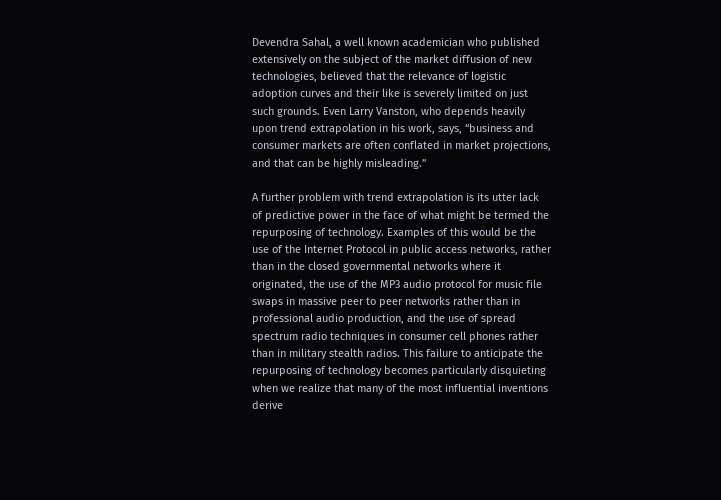Devendra Sahal, a well known academician who published extensively on the subject of the market diffusion of new technologies, believed that the relevance of logistic adoption curves and their like is severely limited on just such grounds. Even Larry Vanston, who depends heavily upon trend extrapolation in his work, says, “business and consumer markets are often conflated in market projections, and that can be highly misleading.”

A further problem with trend extrapolation is its utter lack of predictive power in the face of what might be termed the repurposing of technology. Examples of this would be the use of the Internet Protocol in public access networks, rather than in the closed governmental networks where it originated, the use of the MP3 audio protocol for music file swaps in massive peer to peer networks rather than in professional audio production, and the use of spread spectrum radio techniques in consumer cell phones rather than in military stealth radios. This failure to anticipate the repurposing of technology becomes particularly disquieting when we realize that many of the most influential inventions derive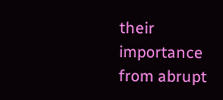their importance from abrupt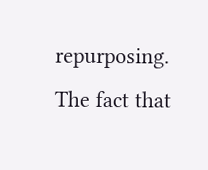repurposing. The fact that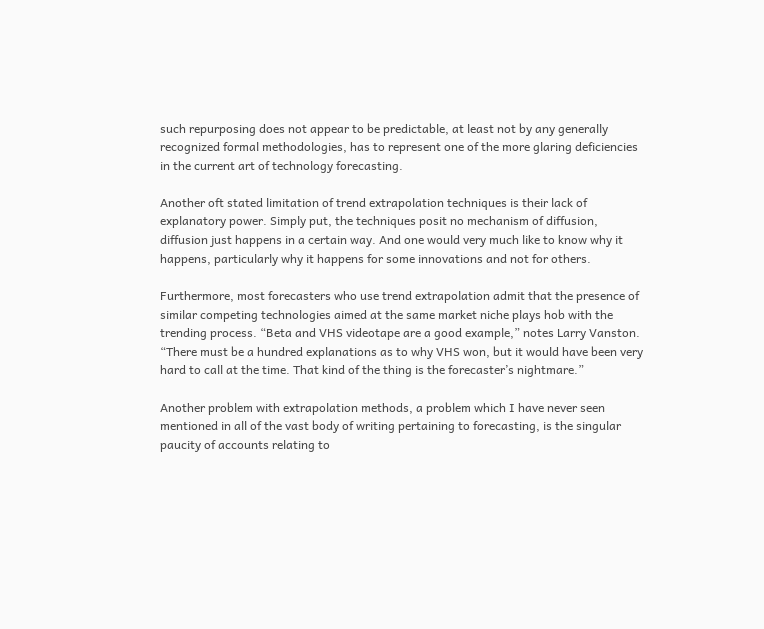such repurposing does not appear to be predictable, at least not by any generally recognized formal methodologies, has to represent one of the more glaring deficiencies in the current art of technology forecasting.

Another oft stated limitation of trend extrapolation techniques is their lack of explanatory power. Simply put, the techniques posit no mechanism of diffusion, diffusion just happens in a certain way. And one would very much like to know why it happens, particularly why it happens for some innovations and not for others.

Furthermore, most forecasters who use trend extrapolation admit that the presence of similar competing technologies aimed at the same market niche plays hob with the trending process. “Beta and VHS videotape are a good example,” notes Larry Vanston. “There must be a hundred explanations as to why VHS won, but it would have been very hard to call at the time. That kind of the thing is the forecaster’s nightmare.”

Another problem with extrapolation methods, a problem which I have never seen mentioned in all of the vast body of writing pertaining to forecasting, is the singular paucity of accounts relating to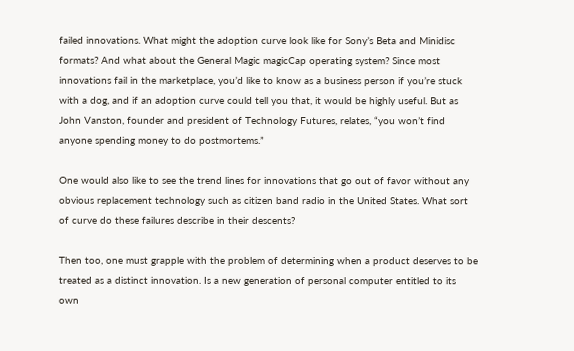failed innovations. What might the adoption curve look like for Sony’s Beta and Minidisc formats? And what about the General Magic magicCap operating system? Since most innovations fail in the marketplace, you’d like to know as a business person if you’re stuck with a dog, and if an adoption curve could tell you that, it would be highly useful. But as John Vanston, founder and president of Technology Futures, relates, “you won’t find anyone spending money to do postmortems.”

One would also like to see the trend lines for innovations that go out of favor without any obvious replacement technology such as citizen band radio in the United States. What sort of curve do these failures describe in their descents?

Then too, one must grapple with the problem of determining when a product deserves to be treated as a distinct innovation. Is a new generation of personal computer entitled to its own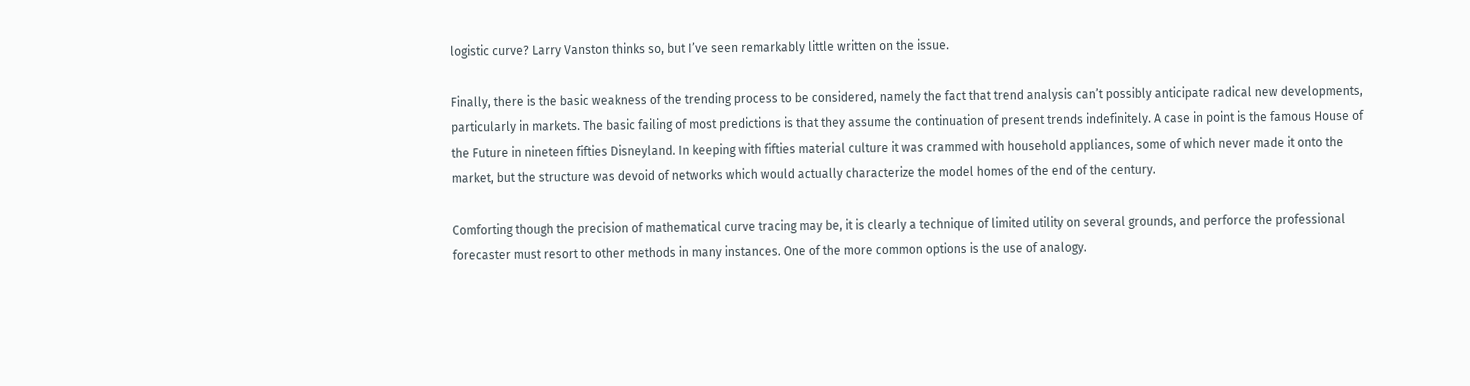logistic curve? Larry Vanston thinks so, but I’ve seen remarkably little written on the issue.

Finally, there is the basic weakness of the trending process to be considered, namely the fact that trend analysis can’t possibly anticipate radical new developments, particularly in markets. The basic failing of most predictions is that they assume the continuation of present trends indefinitely. A case in point is the famous House of the Future in nineteen fifties Disneyland. In keeping with fifties material culture it was crammed with household appliances, some of which never made it onto the market, but the structure was devoid of networks which would actually characterize the model homes of the end of the century.

Comforting though the precision of mathematical curve tracing may be, it is clearly a technique of limited utility on several grounds, and perforce the professional forecaster must resort to other methods in many instances. One of the more common options is the use of analogy.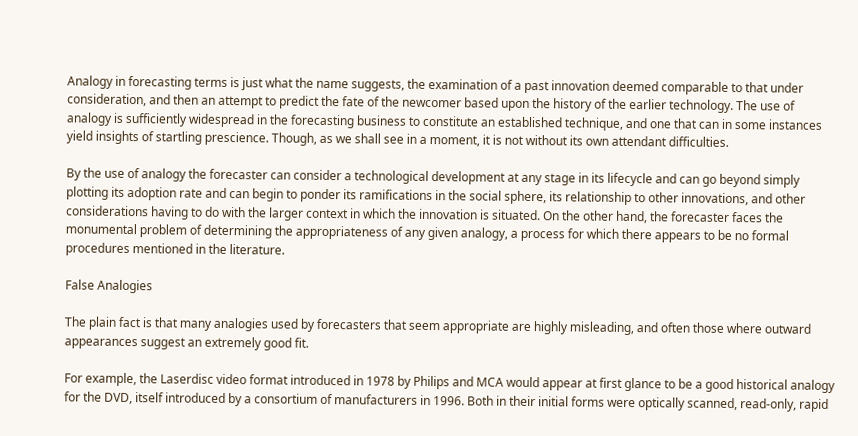Analogy in forecasting terms is just what the name suggests, the examination of a past innovation deemed comparable to that under consideration, and then an attempt to predict the fate of the newcomer based upon the history of the earlier technology. The use of analogy is sufficiently widespread in the forecasting business to constitute an established technique, and one that can in some instances yield insights of startling prescience. Though, as we shall see in a moment, it is not without its own attendant difficulties.

By the use of analogy the forecaster can consider a technological development at any stage in its lifecycle and can go beyond simply plotting its adoption rate and can begin to ponder its ramifications in the social sphere, its relationship to other innovations, and other considerations having to do with the larger context in which the innovation is situated. On the other hand, the forecaster faces the monumental problem of determining the appropriateness of any given analogy, a process for which there appears to be no formal procedures mentioned in the literature.

False Analogies

The plain fact is that many analogies used by forecasters that seem appropriate are highly misleading, and often those where outward appearances suggest an extremely good fit.

For example, the Laserdisc video format introduced in 1978 by Philips and MCA would appear at first glance to be a good historical analogy for the DVD, itself introduced by a consortium of manufacturers in 1996. Both in their initial forms were optically scanned, read-only, rapid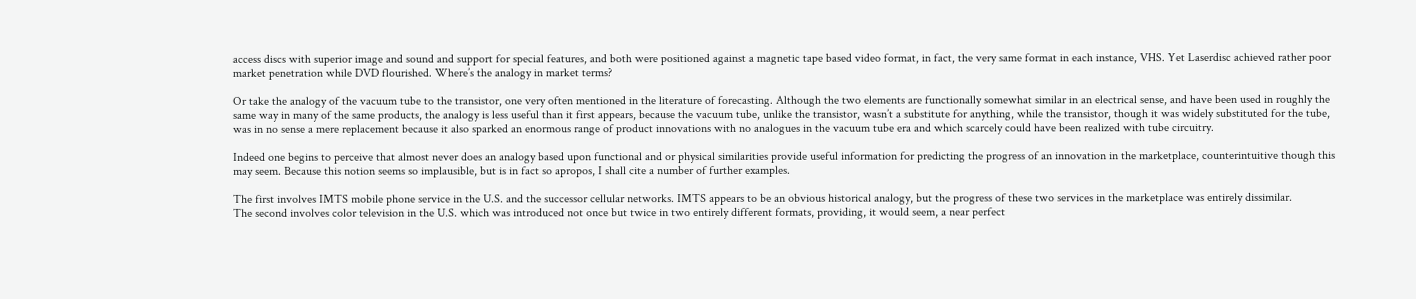access discs with superior image and sound and support for special features, and both were positioned against a magnetic tape based video format, in fact, the very same format in each instance, VHS. Yet Laserdisc achieved rather poor market penetration while DVD flourished. Where’s the analogy in market terms?

Or take the analogy of the vacuum tube to the transistor, one very often mentioned in the literature of forecasting. Although the two elements are functionally somewhat similar in an electrical sense, and have been used in roughly the same way in many of the same products, the analogy is less useful than it first appears, because the vacuum tube, unlike the transistor, wasn’t a substitute for anything, while the transistor, though it was widely substituted for the tube, was in no sense a mere replacement because it also sparked an enormous range of product innovations with no analogues in the vacuum tube era and which scarcely could have been realized with tube circuitry.

Indeed one begins to perceive that almost never does an analogy based upon functional and or physical similarities provide useful information for predicting the progress of an innovation in the marketplace, counterintuitive though this may seem. Because this notion seems so implausible, but is in fact so apropos, I shall cite a number of further examples.

The first involves IMTS mobile phone service in the U.S. and the successor cellular networks. IMTS appears to be an obvious historical analogy, but the progress of these two services in the marketplace was entirely dissimilar.
The second involves color television in the U.S. which was introduced not once but twice in two entirely different formats, providing, it would seem, a near perfect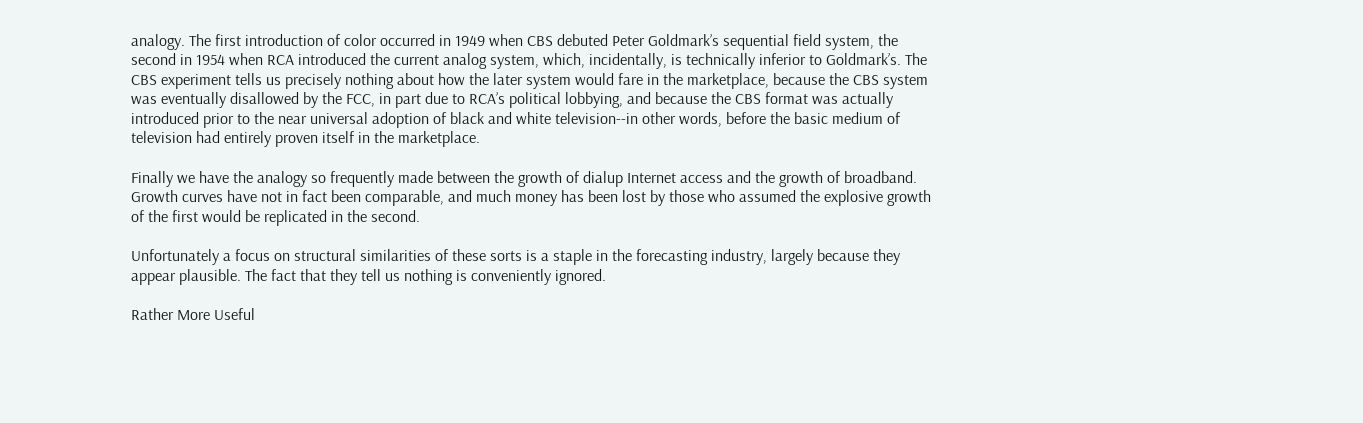analogy. The first introduction of color occurred in 1949 when CBS debuted Peter Goldmark’s sequential field system, the second in 1954 when RCA introduced the current analog system, which, incidentally, is technically inferior to Goldmark’s. The CBS experiment tells us precisely nothing about how the later system would fare in the marketplace, because the CBS system was eventually disallowed by the FCC, in part due to RCA’s political lobbying, and because the CBS format was actually introduced prior to the near universal adoption of black and white television--in other words, before the basic medium of television had entirely proven itself in the marketplace.

Finally we have the analogy so frequently made between the growth of dialup Internet access and the growth of broadband. Growth curves have not in fact been comparable, and much money has been lost by those who assumed the explosive growth of the first would be replicated in the second.

Unfortunately a focus on structural similarities of these sorts is a staple in the forecasting industry, largely because they appear plausible. The fact that they tell us nothing is conveniently ignored.

Rather More Useful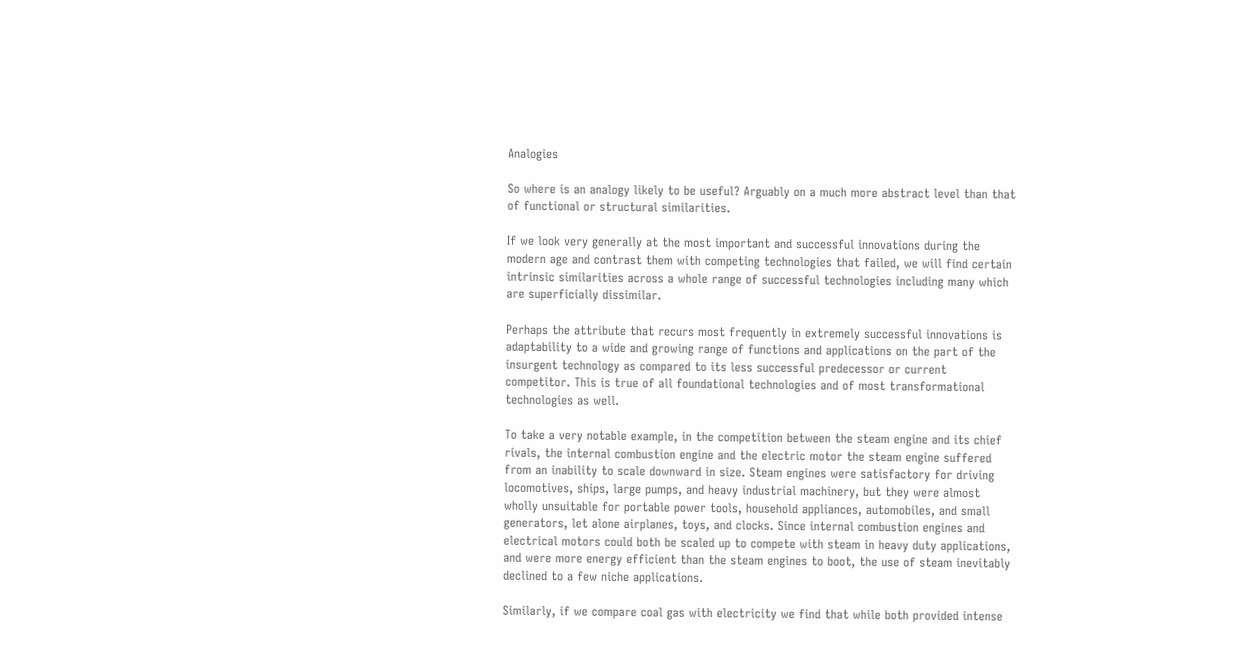Analogies

So where is an analogy likely to be useful? Arguably on a much more abstract level than that of functional or structural similarities.

If we look very generally at the most important and successful innovations during the modern age and contrast them with competing technologies that failed, we will find certain intrinsic similarities across a whole range of successful technologies including many which are superficially dissimilar.

Perhaps the attribute that recurs most frequently in extremely successful innovations is adaptability to a wide and growing range of functions and applications on the part of the insurgent technology as compared to its less successful predecessor or current competitor. This is true of all foundational technologies and of most transformational technologies as well.

To take a very notable example, in the competition between the steam engine and its chief rivals, the internal combustion engine and the electric motor the steam engine suffered from an inability to scale downward in size. Steam engines were satisfactory for driving locomotives, ships, large pumps, and heavy industrial machinery, but they were almost wholly unsuitable for portable power tools, household appliances, automobiles, and small generators, let alone airplanes, toys, and clocks. Since internal combustion engines and electrical motors could both be scaled up to compete with steam in heavy duty applications, and were more energy efficient than the steam engines to boot, the use of steam inevitably declined to a few niche applications.

Similarly, if we compare coal gas with electricity we find that while both provided intense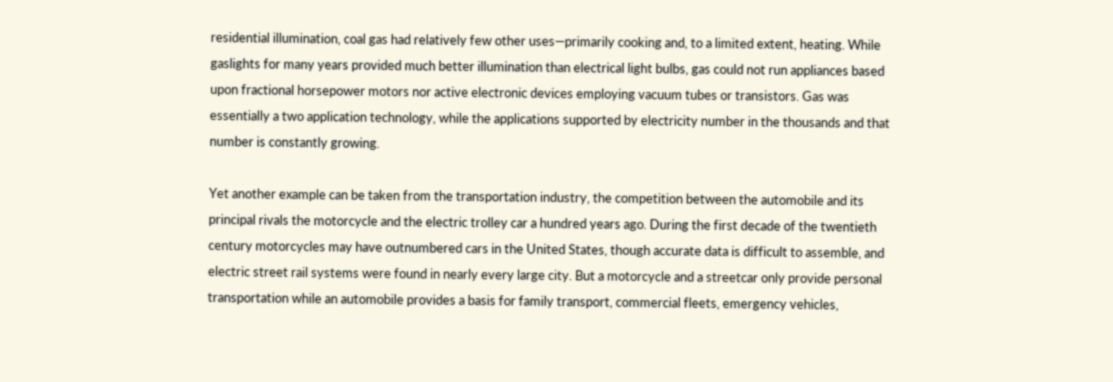residential illumination, coal gas had relatively few other uses—primarily cooking and, to a limited extent, heating. While gaslights for many years provided much better illumination than electrical light bulbs, gas could not run appliances based upon fractional horsepower motors nor active electronic devices employing vacuum tubes or transistors. Gas was essentially a two application technology, while the applications supported by electricity number in the thousands and that number is constantly growing.

Yet another example can be taken from the transportation industry, the competition between the automobile and its principal rivals the motorcycle and the electric trolley car a hundred years ago. During the first decade of the twentieth century motorcycles may have outnumbered cars in the United States, though accurate data is difficult to assemble, and electric street rail systems were found in nearly every large city. But a motorcycle and a streetcar only provide personal transportation while an automobile provides a basis for family transport, commercial fleets, emergency vehicles,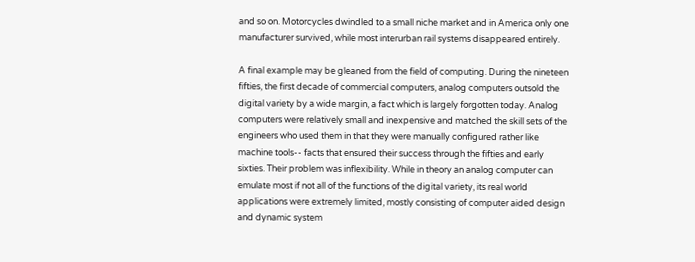and so on. Motorcycles dwindled to a small niche market and in America only one manufacturer survived, while most interurban rail systems disappeared entirely.

A final example may be gleaned from the field of computing. During the nineteen fifties, the first decade of commercial computers, analog computers outsold the digital variety by a wide margin, a fact which is largely forgotten today. Analog computers were relatively small and inexpensive and matched the skill sets of the engineers who used them in that they were manually configured rather like machine tools-- facts that ensured their success through the fifties and early sixties. Their problem was inflexibility. While in theory an analog computer can emulate most if not all of the functions of the digital variety, its real world applications were extremely limited, mostly consisting of computer aided design and dynamic system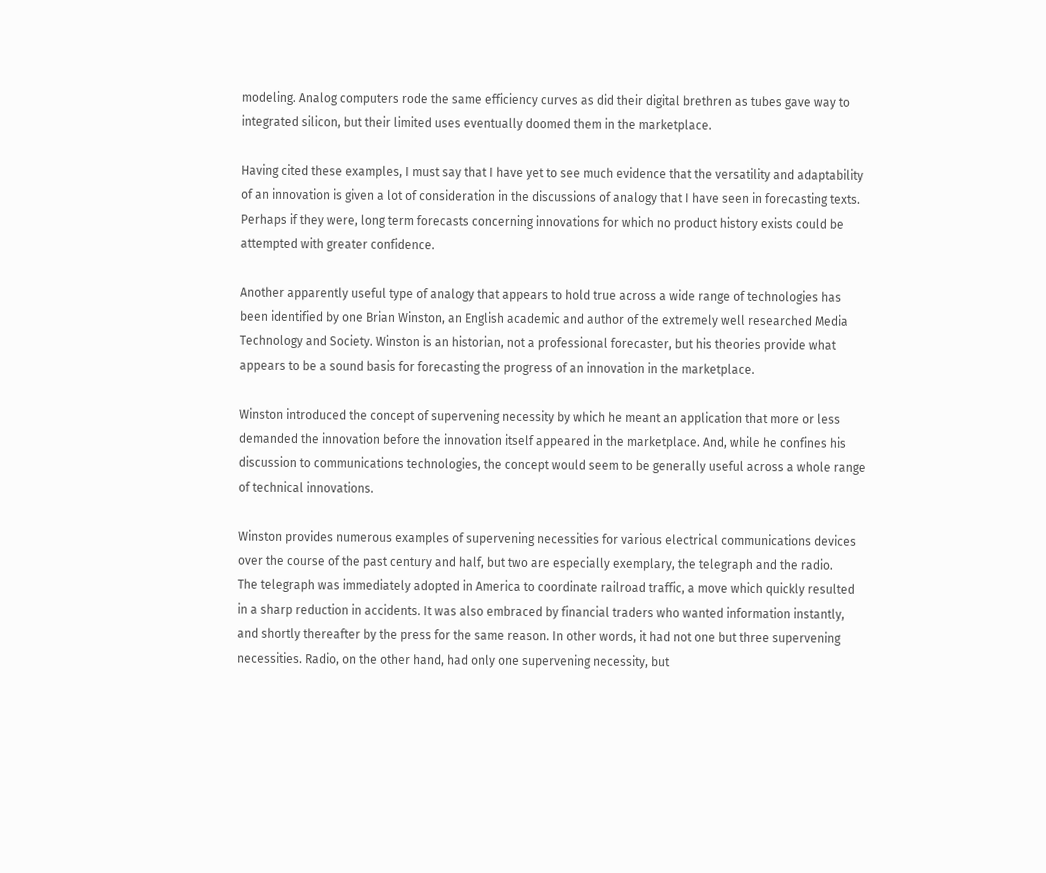modeling. Analog computers rode the same efficiency curves as did their digital brethren as tubes gave way to integrated silicon, but their limited uses eventually doomed them in the marketplace.

Having cited these examples, I must say that I have yet to see much evidence that the versatility and adaptability of an innovation is given a lot of consideration in the discussions of analogy that I have seen in forecasting texts. Perhaps if they were, long term forecasts concerning innovations for which no product history exists could be attempted with greater confidence.

Another apparently useful type of analogy that appears to hold true across a wide range of technologies has been identified by one Brian Winston, an English academic and author of the extremely well researched Media Technology and Society. Winston is an historian, not a professional forecaster, but his theories provide what appears to be a sound basis for forecasting the progress of an innovation in the marketplace.

Winston introduced the concept of supervening necessity by which he meant an application that more or less demanded the innovation before the innovation itself appeared in the marketplace. And, while he confines his discussion to communications technologies, the concept would seem to be generally useful across a whole range of technical innovations.

Winston provides numerous examples of supervening necessities for various electrical communications devices over the course of the past century and half, but two are especially exemplary, the telegraph and the radio.
The telegraph was immediately adopted in America to coordinate railroad traffic, a move which quickly resulted in a sharp reduction in accidents. It was also embraced by financial traders who wanted information instantly, and shortly thereafter by the press for the same reason. In other words, it had not one but three supervening necessities. Radio, on the other hand, had only one supervening necessity, but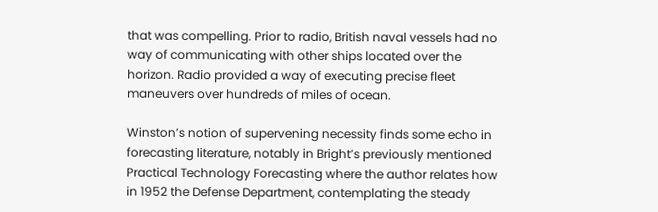that was compelling. Prior to radio, British naval vessels had no way of communicating with other ships located over the horizon. Radio provided a way of executing precise fleet maneuvers over hundreds of miles of ocean.

Winston’s notion of supervening necessity finds some echo in forecasting literature, notably in Bright’s previously mentioned Practical Technology Forecasting where the author relates how in 1952 the Defense Department, contemplating the steady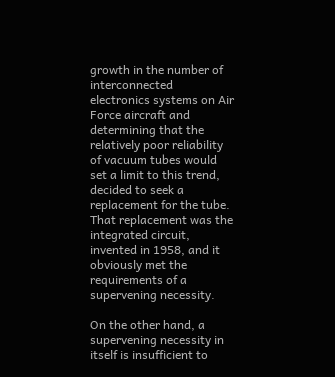growth in the number of interconnected electronics systems on Air Force aircraft and determining that the relatively poor reliability of vacuum tubes would set a limit to this trend, decided to seek a replacement for the tube. That replacement was the integrated circuit, invented in 1958, and it obviously met the requirements of a supervening necessity.

On the other hand, a supervening necessity in itself is insufficient to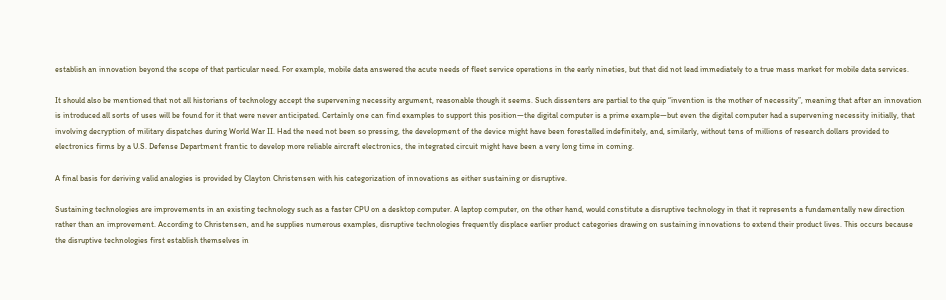establish an innovation beyond the scope of that particular need. For example, mobile data answered the acute needs of fleet service operations in the early nineties, but that did not lead immediately to a true mass market for mobile data services.

It should also be mentioned that not all historians of technology accept the supervening necessity argument, reasonable though it seems. Such dissenters are partial to the quip “invention is the mother of necessity”, meaning that after an innovation is introduced all sorts of uses will be found for it that were never anticipated. Certainly one can find examples to support this position—the digital computer is a prime example—but even the digital computer had a supervening necessity initially, that involving decryption of military dispatches during World War II. Had the need not been so pressing, the development of the device might have been forestalled indefinitely, and, similarly, without tens of millions of research dollars provided to electronics firms by a U.S. Defense Department frantic to develop more reliable aircraft electronics, the integrated circuit might have been a very long time in coming.

A final basis for deriving valid analogies is provided by Clayton Christensen with his categorization of innovations as either sustaining or disruptive.

Sustaining technologies are improvements in an existing technology such as a faster CPU on a desktop computer. A laptop computer, on the other hand, would constitute a disruptive technology in that it represents a fundamentally new direction rather than an improvement. According to Christensen, and he supplies numerous examples, disruptive technologies frequently displace earlier product categories drawing on sustaining innovations to extend their product lives. This occurs because the disruptive technologies first establish themselves in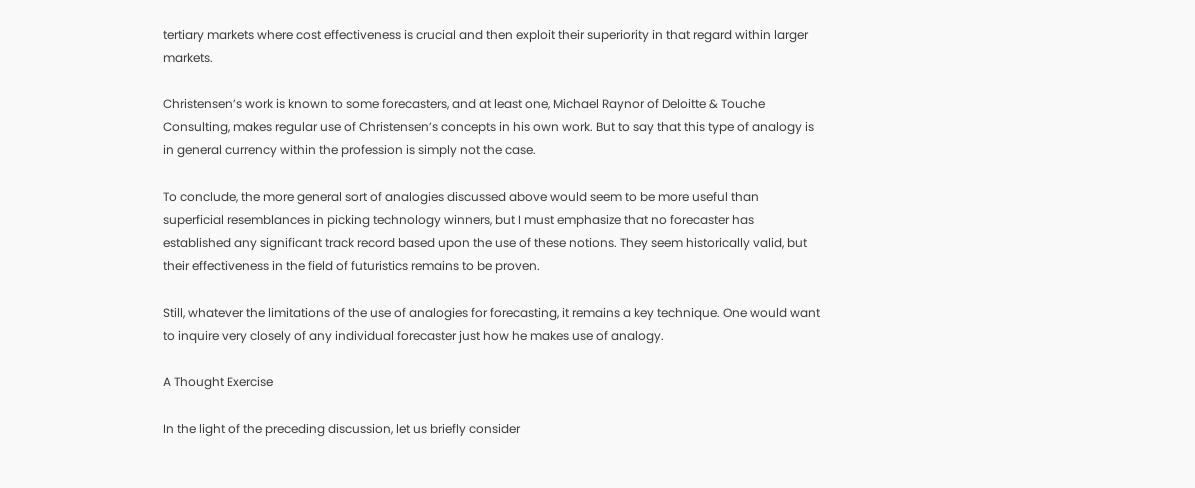tertiary markets where cost effectiveness is crucial and then exploit their superiority in that regard within larger markets.

Christensen’s work is known to some forecasters, and at least one, Michael Raynor of Deloitte & Touche Consulting, makes regular use of Christensen’s concepts in his own work. But to say that this type of analogy is in general currency within the profession is simply not the case.

To conclude, the more general sort of analogies discussed above would seem to be more useful than superficial resemblances in picking technology winners, but I must emphasize that no forecaster has established any significant track record based upon the use of these notions. They seem historically valid, but their effectiveness in the field of futuristics remains to be proven.

Still, whatever the limitations of the use of analogies for forecasting, it remains a key technique. One would want to inquire very closely of any individual forecaster just how he makes use of analogy.

A Thought Exercise

In the light of the preceding discussion, let us briefly consider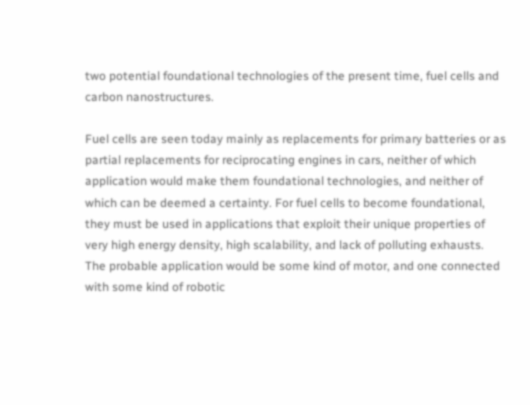two potential foundational technologies of the present time, fuel cells and carbon nanostructures.

Fuel cells are seen today mainly as replacements for primary batteries or as partial replacements for reciprocating engines in cars, neither of which application would make them foundational technologies, and neither of which can be deemed a certainty. For fuel cells to become foundational, they must be used in applications that exploit their unique properties of very high energy density, high scalability, and lack of polluting exhausts. The probable application would be some kind of motor, and one connected with some kind of robotic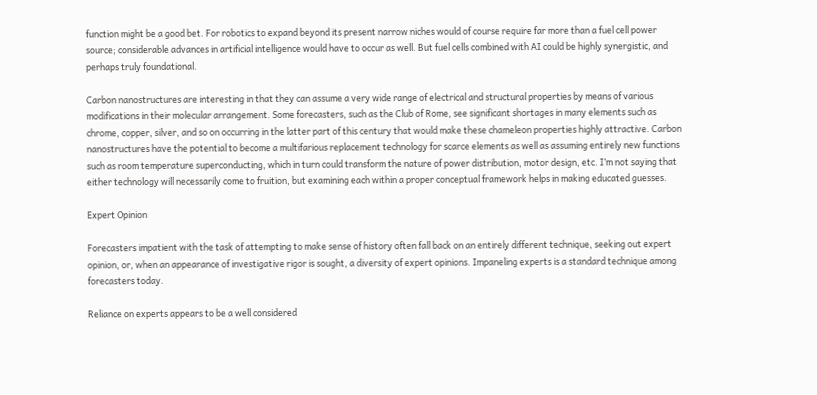function might be a good bet. For robotics to expand beyond its present narrow niches would of course require far more than a fuel cell power source; considerable advances in artificial intelligence would have to occur as well. But fuel cells combined with AI could be highly synergistic, and perhaps truly foundational.

Carbon nanostructures are interesting in that they can assume a very wide range of electrical and structural properties by means of various modifications in their molecular arrangement. Some forecasters, such as the Club of Rome, see significant shortages in many elements such as chrome, copper, silver, and so on occurring in the latter part of this century that would make these chameleon properties highly attractive. Carbon nanostructures have the potential to become a multifarious replacement technology for scarce elements as well as assuming entirely new functions such as room temperature superconducting, which in turn could transform the nature of power distribution, motor design, etc. I’m not saying that either technology will necessarily come to fruition, but examining each within a proper conceptual framework helps in making educated guesses.

Expert Opinion

Forecasters impatient with the task of attempting to make sense of history often fall back on an entirely different technique, seeking out expert opinion, or, when an appearance of investigative rigor is sought, a diversity of expert opinions. Impaneling experts is a standard technique among forecasters today.

Reliance on experts appears to be a well considered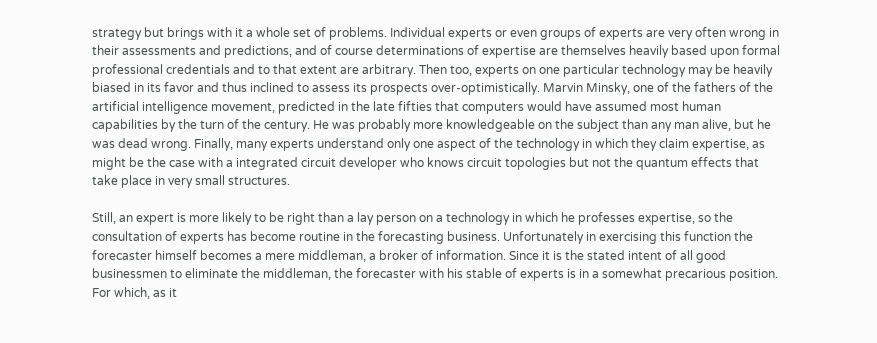strategy but brings with it a whole set of problems. Individual experts or even groups of experts are very often wrong in their assessments and predictions, and of course determinations of expertise are themselves heavily based upon formal professional credentials and to that extent are arbitrary. Then too, experts on one particular technology may be heavily biased in its favor and thus inclined to assess its prospects over-optimistically. Marvin Minsky, one of the fathers of the artificial intelligence movement, predicted in the late fifties that computers would have assumed most human capabilities by the turn of the century. He was probably more knowledgeable on the subject than any man alive, but he was dead wrong. Finally, many experts understand only one aspect of the technology in which they claim expertise, as might be the case with a integrated circuit developer who knows circuit topologies but not the quantum effects that take place in very small structures.

Still, an expert is more likely to be right than a lay person on a technology in which he professes expertise, so the consultation of experts has become routine in the forecasting business. Unfortunately in exercising this function the forecaster himself becomes a mere middleman, a broker of information. Since it is the stated intent of all good businessmen to eliminate the middleman, the forecaster with his stable of experts is in a somewhat precarious position. For which, as it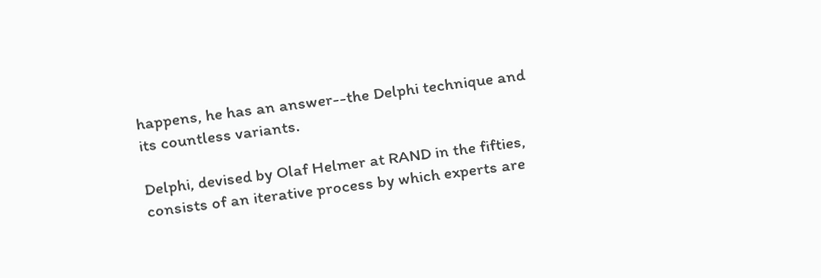happens, he has an answer--the Delphi technique and its countless variants.

Delphi, devised by Olaf Helmer at RAND in the fifties, consists of an iterative process by which experts are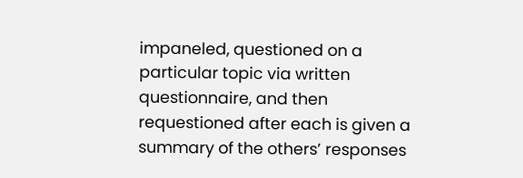impaneled, questioned on a particular topic via written questionnaire, and then requestioned after each is given a summary of the others’ responses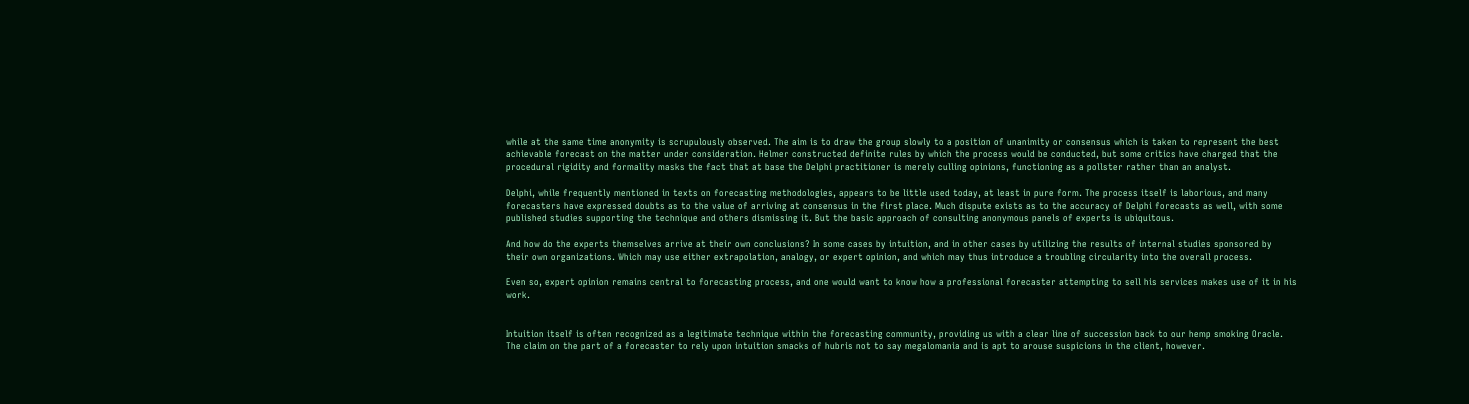while at the same time anonymity is scrupulously observed. The aim is to draw the group slowly to a position of unanimity or consensus which is taken to represent the best achievable forecast on the matter under consideration. Helmer constructed definite rules by which the process would be conducted, but some critics have charged that the procedural rigidity and formality masks the fact that at base the Delphi practitioner is merely culling opinions, functioning as a pollster rather than an analyst.

Delphi, while frequently mentioned in texts on forecasting methodologies, appears to be little used today, at least in pure form. The process itself is laborious, and many forecasters have expressed doubts as to the value of arriving at consensus in the first place. Much dispute exists as to the accuracy of Delphi forecasts as well, with some published studies supporting the technique and others dismissing it. But the basic approach of consulting anonymous panels of experts is ubiquitous.

And how do the experts themselves arrive at their own conclusions? In some cases by intuition, and in other cases by utilizing the results of internal studies sponsored by their own organizations. Which may use either extrapolation, analogy, or expert opinion, and which may thus introduce a troubling circularity into the overall process.

Even so, expert opinion remains central to forecasting process, and one would want to know how a professional forecaster attempting to sell his services makes use of it in his work.


Intuition itself is often recognized as a legitimate technique within the forecasting community, providing us with a clear line of succession back to our hemp smoking Oracle. The claim on the part of a forecaster to rely upon intuition smacks of hubris not to say megalomania and is apt to arouse suspicions in the client, however.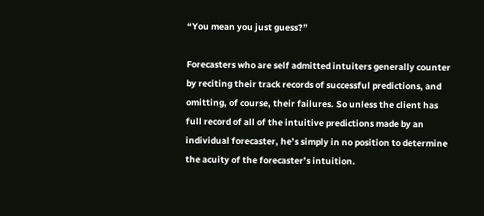“You mean you just guess?”

Forecasters who are self admitted intuiters generally counter by reciting their track records of successful predictions, and omitting, of course, their failures. So unless the client has full record of all of the intuitive predictions made by an individual forecaster, he’s simply in no position to determine the acuity of the forecaster’s intuition.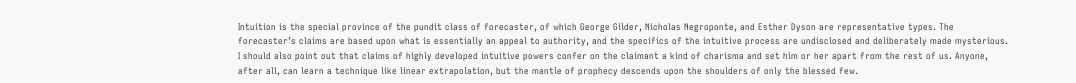Intuition is the special province of the pundit class of forecaster, of which George Gilder, Nicholas Negroponte, and Esther Dyson are representative types. The forecaster’s claims are based upon what is essentially an appeal to authority, and the specifics of the intuitive process are undisclosed and deliberately made mysterious.
I should also point out that claims of highly developed intuitive powers confer on the claimant a kind of charisma and set him or her apart from the rest of us. Anyone, after all, can learn a technique like linear extrapolation, but the mantle of prophecy descends upon the shoulders of only the blessed few.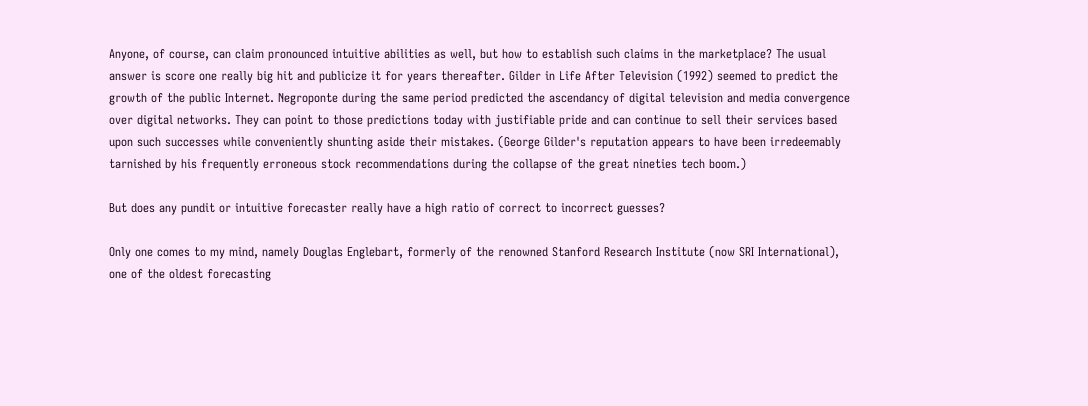Anyone, of course, can claim pronounced intuitive abilities as well, but how to establish such claims in the marketplace? The usual answer is score one really big hit and publicize it for years thereafter. Gilder in Life After Television (1992) seemed to predict the growth of the public Internet. Negroponte during the same period predicted the ascendancy of digital television and media convergence over digital networks. They can point to those predictions today with justifiable pride and can continue to sell their services based upon such successes while conveniently shunting aside their mistakes. (George Gilder's reputation appears to have been irredeemably tarnished by his frequently erroneous stock recommendations during the collapse of the great nineties tech boom.)

But does any pundit or intuitive forecaster really have a high ratio of correct to incorrect guesses?

Only one comes to my mind, namely Douglas Englebart, formerly of the renowned Stanford Research Institute (now SRI International), one of the oldest forecasting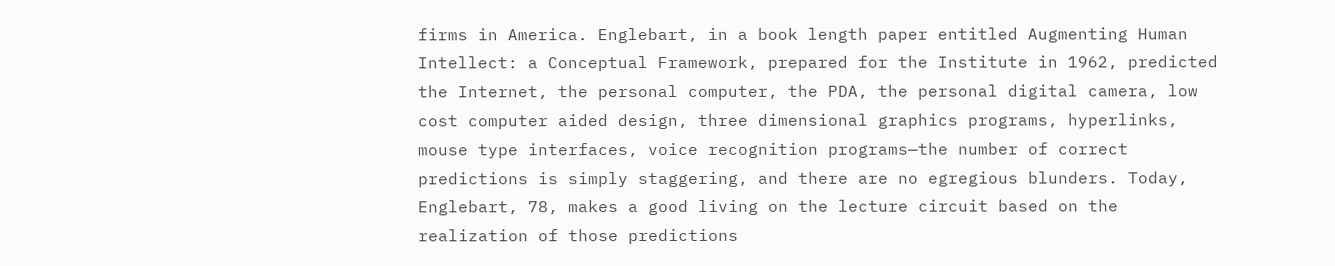firms in America. Englebart, in a book length paper entitled Augmenting Human Intellect: a Conceptual Framework, prepared for the Institute in 1962, predicted the Internet, the personal computer, the PDA, the personal digital camera, low cost computer aided design, three dimensional graphics programs, hyperlinks, mouse type interfaces, voice recognition programs—the number of correct predictions is simply staggering, and there are no egregious blunders. Today, Englebart, 78, makes a good living on the lecture circuit based on the realization of those predictions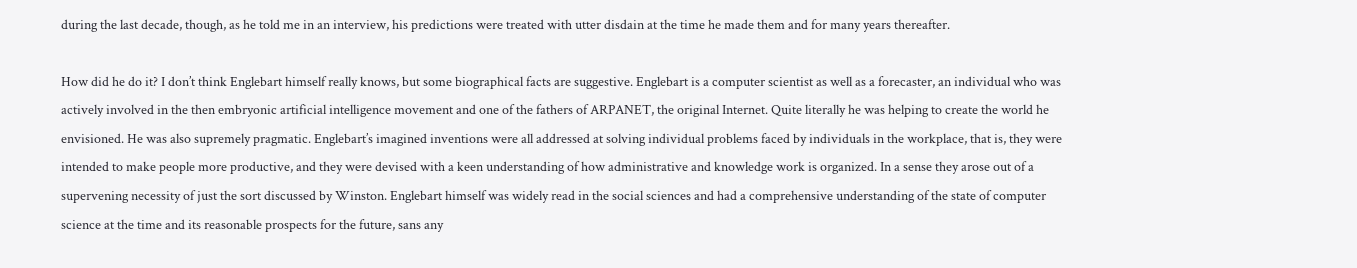during the last decade, though, as he told me in an interview, his predictions were treated with utter disdain at the time he made them and for many years thereafter.

How did he do it? I don’t think Englebart himself really knows, but some biographical facts are suggestive. Englebart is a computer scientist as well as a forecaster, an individual who was actively involved in the then embryonic artificial intelligence movement and one of the fathers of ARPANET, the original Internet. Quite literally he was helping to create the world he envisioned. He was also supremely pragmatic. Englebart’s imagined inventions were all addressed at solving individual problems faced by individuals in the workplace, that is, they were intended to make people more productive, and they were devised with a keen understanding of how administrative and knowledge work is organized. In a sense they arose out of a supervening necessity of just the sort discussed by Winston. Englebart himself was widely read in the social sciences and had a comprehensive understanding of the state of computer science at the time and its reasonable prospects for the future, sans any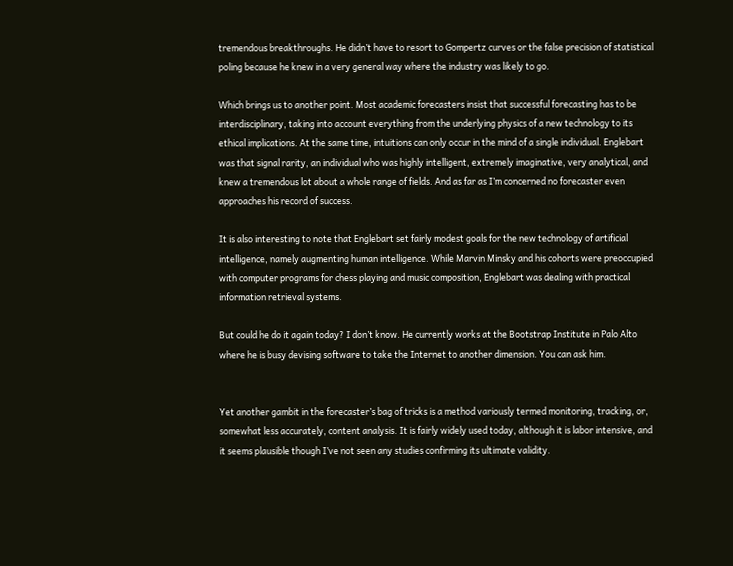tremendous breakthroughs. He didn’t have to resort to Gompertz curves or the false precision of statistical poling because he knew in a very general way where the industry was likely to go.

Which brings us to another point. Most academic forecasters insist that successful forecasting has to be interdisciplinary, taking into account everything from the underlying physics of a new technology to its ethical implications. At the same time, intuitions can only occur in the mind of a single individual. Englebart was that signal rarity, an individual who was highly intelligent, extremely imaginative, very analytical, and knew a tremendous lot about a whole range of fields. And as far as I’m concerned no forecaster even approaches his record of success.

It is also interesting to note that Englebart set fairly modest goals for the new technology of artificial intelligence, namely augmenting human intelligence. While Marvin Minsky and his cohorts were preoccupied with computer programs for chess playing and music composition, Englebart was dealing with practical information retrieval systems.

But could he do it again today? I don’t know. He currently works at the Bootstrap Institute in Palo Alto where he is busy devising software to take the Internet to another dimension. You can ask him.


Yet another gambit in the forecaster’s bag of tricks is a method variously termed monitoring, tracking, or, somewhat less accurately, content analysis. It is fairly widely used today, although it is labor intensive, and it seems plausible though I’ve not seen any studies confirming its ultimate validity.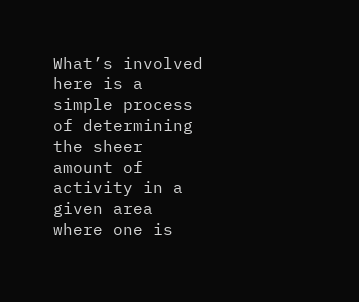What’s involved here is a simple process of determining the sheer amount of activity in a given area where one is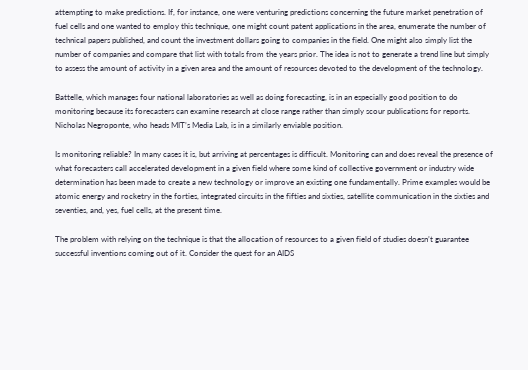attempting to make predictions. If, for instance, one were venturing predictions concerning the future market penetration of fuel cells and one wanted to employ this technique, one might count patent applications in the area, enumerate the number of technical papers published, and count the investment dollars going to companies in the field. One might also simply list the number of companies and compare that list with totals from the years prior. The idea is not to generate a trend line but simply to assess the amount of activity in a given area and the amount of resources devoted to the development of the technology.

Battelle, which manages four national laboratories as well as doing forecasting, is in an especially good position to do monitoring because its forecasters can examine research at close range rather than simply scour publications for reports. Nicholas Negroponte, who heads MIT’s Media Lab, is in a similarly enviable position.

Is monitoring reliable? In many cases it is, but arriving at percentages is difficult. Monitoring can and does reveal the presence of what forecasters call accelerated development in a given field where some kind of collective government or industry wide determination has been made to create a new technology or improve an existing one fundamentally. Prime examples would be atomic energy and rocketry in the forties, integrated circuits in the fifties and sixties, satellite communication in the sixties and seventies, and, yes, fuel cells, at the present time.

The problem with relying on the technique is that the allocation of resources to a given field of studies doesn’t guarantee successful inventions coming out of it. Consider the quest for an AIDS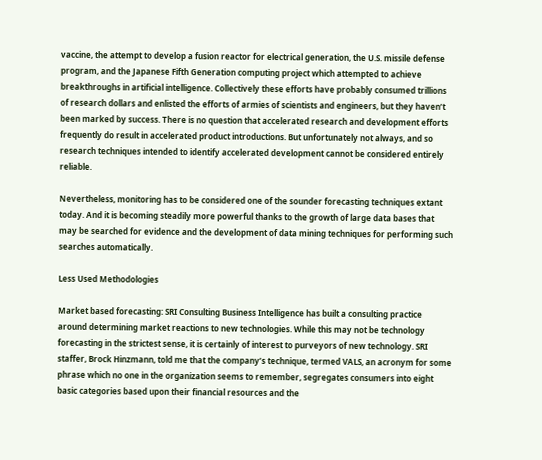vaccine, the attempt to develop a fusion reactor for electrical generation, the U.S. missile defense program, and the Japanese Fifth Generation computing project which attempted to achieve breakthroughs in artificial intelligence. Collectively these efforts have probably consumed trillions of research dollars and enlisted the efforts of armies of scientists and engineers, but they haven’t been marked by success. There is no question that accelerated research and development efforts frequently do result in accelerated product introductions. But unfortunately not always, and so research techniques intended to identify accelerated development cannot be considered entirely reliable.

Nevertheless, monitoring has to be considered one of the sounder forecasting techniques extant today. And it is becoming steadily more powerful thanks to the growth of large data bases that may be searched for evidence and the development of data mining techniques for performing such searches automatically.

Less Used Methodologies

Market based forecasting: SRI Consulting Business Intelligence has built a consulting practice around determining market reactions to new technologies. While this may not be technology forecasting in the strictest sense, it is certainly of interest to purveyors of new technology. SRI staffer, Brock Hinzmann, told me that the company’s technique, termed VALS, an acronym for some phrase which no one in the organization seems to remember, segregates consumers into eight basic categories based upon their financial resources and the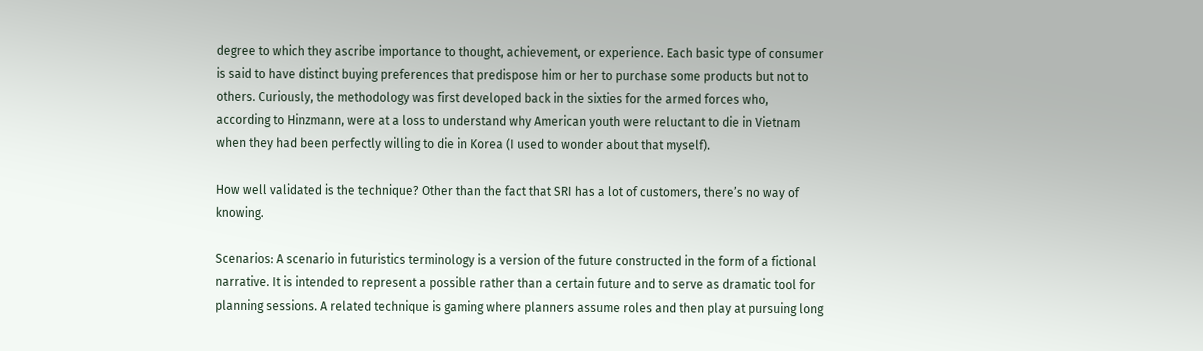degree to which they ascribe importance to thought, achievement, or experience. Each basic type of consumer is said to have distinct buying preferences that predispose him or her to purchase some products but not to others. Curiously, the methodology was first developed back in the sixties for the armed forces who, according to Hinzmann, were at a loss to understand why American youth were reluctant to die in Vietnam when they had been perfectly willing to die in Korea (I used to wonder about that myself).

How well validated is the technique? Other than the fact that SRI has a lot of customers, there’s no way of knowing.

Scenarios: A scenario in futuristics terminology is a version of the future constructed in the form of a fictional narrative. It is intended to represent a possible rather than a certain future and to serve as dramatic tool for planning sessions. A related technique is gaming where planners assume roles and then play at pursuing long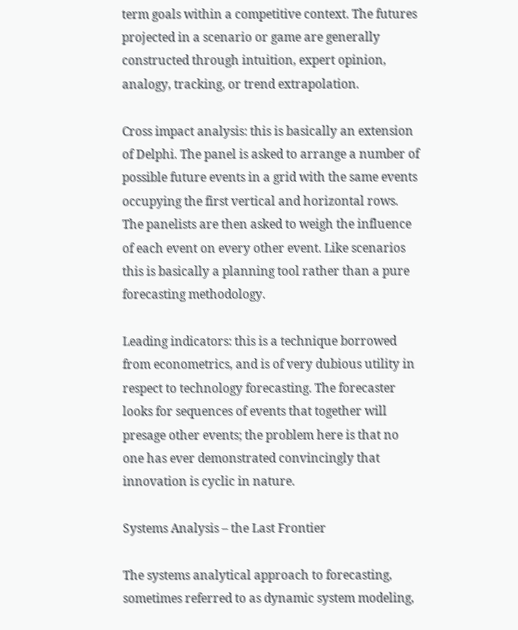term goals within a competitive context. The futures projected in a scenario or game are generally constructed through intuition, expert opinion, analogy, tracking, or trend extrapolation.

Cross impact analysis: this is basically an extension of Delphi. The panel is asked to arrange a number of possible future events in a grid with the same events occupying the first vertical and horizontal rows. The panelists are then asked to weigh the influence of each event on every other event. Like scenarios this is basically a planning tool rather than a pure forecasting methodology.

Leading indicators: this is a technique borrowed from econometrics, and is of very dubious utility in respect to technology forecasting. The forecaster looks for sequences of events that together will presage other events; the problem here is that no one has ever demonstrated convincingly that innovation is cyclic in nature.

Systems Analysis – the Last Frontier

The systems analytical approach to forecasting, sometimes referred to as dynamic system modeling,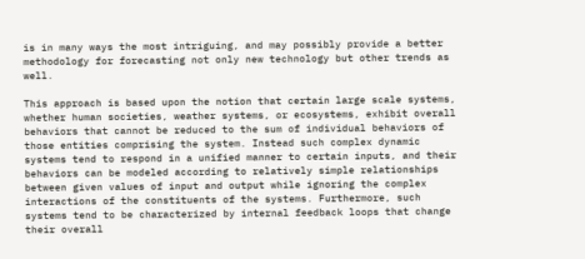is in many ways the most intriguing, and may possibly provide a better methodology for forecasting not only new technology but other trends as well.

This approach is based upon the notion that certain large scale systems, whether human societies, weather systems, or ecosystems, exhibit overall behaviors that cannot be reduced to the sum of individual behaviors of those entities comprising the system. Instead such complex dynamic systems tend to respond in a unified manner to certain inputs, and their behaviors can be modeled according to relatively simple relationships between given values of input and output while ignoring the complex interactions of the constituents of the systems. Furthermore, such systems tend to be characterized by internal feedback loops that change their overall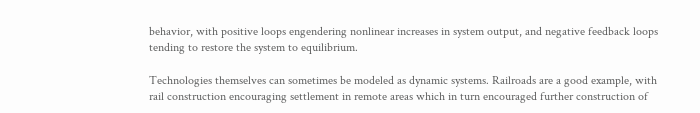behavior, with positive loops engendering nonlinear increases in system output, and negative feedback loops tending to restore the system to equilibrium.

Technologies themselves can sometimes be modeled as dynamic systems. Railroads are a good example, with rail construction encouraging settlement in remote areas which in turn encouraged further construction of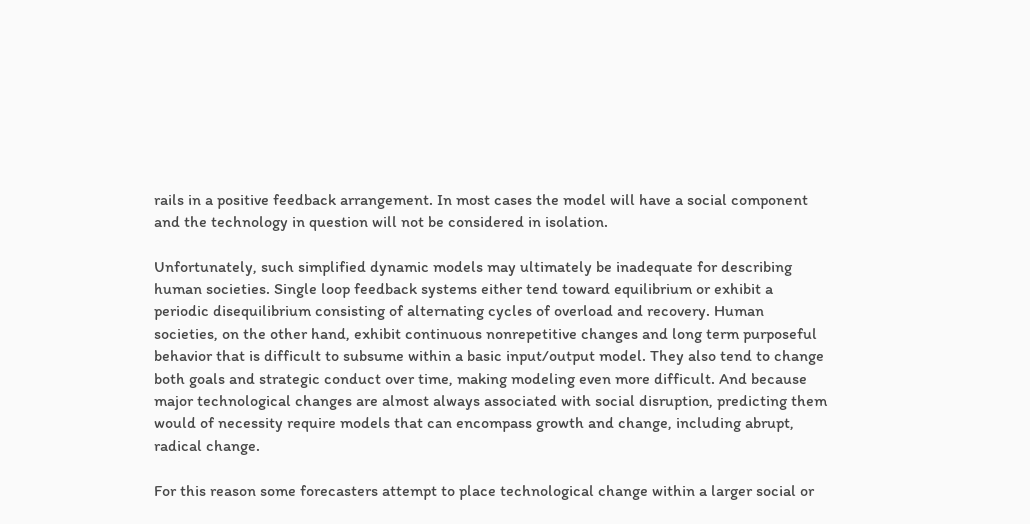rails in a positive feedback arrangement. In most cases the model will have a social component and the technology in question will not be considered in isolation.

Unfortunately, such simplified dynamic models may ultimately be inadequate for describing human societies. Single loop feedback systems either tend toward equilibrium or exhibit a periodic disequilibrium consisting of alternating cycles of overload and recovery. Human societies, on the other hand, exhibit continuous nonrepetitive changes and long term purposeful behavior that is difficult to subsume within a basic input/output model. They also tend to change both goals and strategic conduct over time, making modeling even more difficult. And because major technological changes are almost always associated with social disruption, predicting them would of necessity require models that can encompass growth and change, including abrupt, radical change.

For this reason some forecasters attempt to place technological change within a larger social or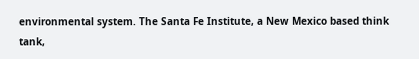environmental system. The Santa Fe Institute, a New Mexico based think tank,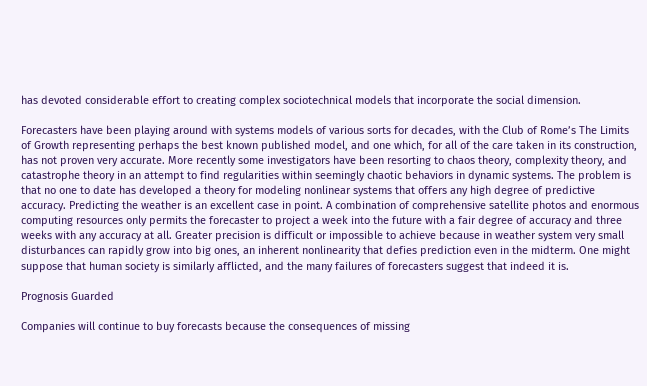has devoted considerable effort to creating complex sociotechnical models that incorporate the social dimension.

Forecasters have been playing around with systems models of various sorts for decades, with the Club of Rome’s The Limits of Growth representing perhaps the best known published model, and one which, for all of the care taken in its construction, has not proven very accurate. More recently some investigators have been resorting to chaos theory, complexity theory, and catastrophe theory in an attempt to find regularities within seemingly chaotic behaviors in dynamic systems. The problem is that no one to date has developed a theory for modeling nonlinear systems that offers any high degree of predictive accuracy. Predicting the weather is an excellent case in point. A combination of comprehensive satellite photos and enormous computing resources only permits the forecaster to project a week into the future with a fair degree of accuracy and three weeks with any accuracy at all. Greater precision is difficult or impossible to achieve because in weather system very small disturbances can rapidly grow into big ones, an inherent nonlinearity that defies prediction even in the midterm. One might suppose that human society is similarly afflicted, and the many failures of forecasters suggest that indeed it is.

Prognosis Guarded

Companies will continue to buy forecasts because the consequences of missing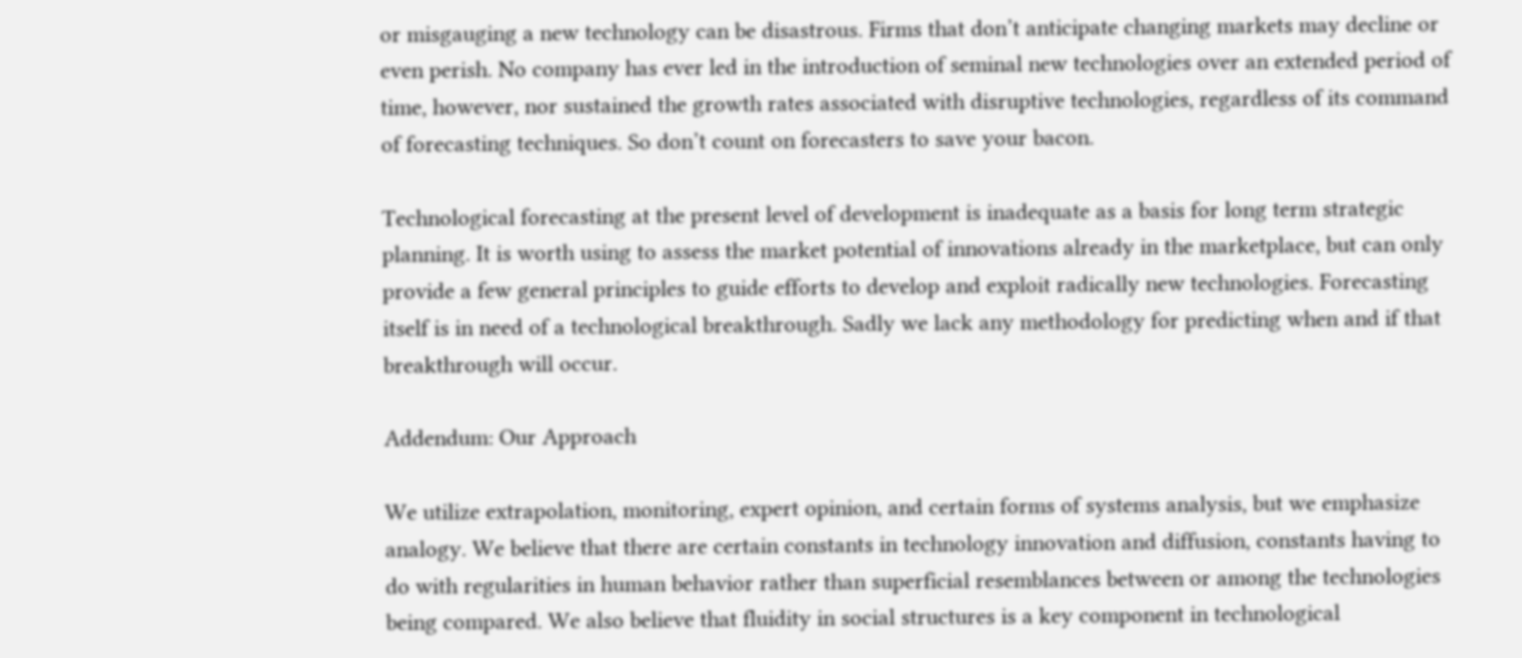or misgauging a new technology can be disastrous. Firms that don’t anticipate changing markets may decline or even perish. No company has ever led in the introduction of seminal new technologies over an extended period of time, however, nor sustained the growth rates associated with disruptive technologies, regardless of its command of forecasting techniques. So don’t count on forecasters to save your bacon.

Technological forecasting at the present level of development is inadequate as a basis for long term strategic planning. It is worth using to assess the market potential of innovations already in the marketplace, but can only provide a few general principles to guide efforts to develop and exploit radically new technologies. Forecasting itself is in need of a technological breakthrough. Sadly we lack any methodology for predicting when and if that breakthrough will occur.

Addendum: Our Approach

We utilize extrapolation, monitoring, expert opinion, and certain forms of systems analysis, but we emphasize analogy. We believe that there are certain constants in technology innovation and diffusion, constants having to do with regularities in human behavior rather than superficial resemblances between or among the technologies being compared. We also believe that fluidity in social structures is a key component in technological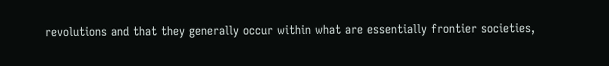revolutions and that they generally occur within what are essentially frontier societies,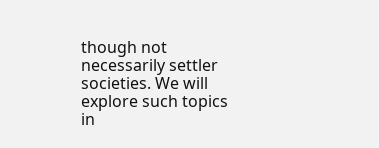though not necessarily settler societies. We will explore such topics in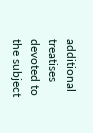additional treatises devoted to the subject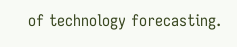of technology forecasting.